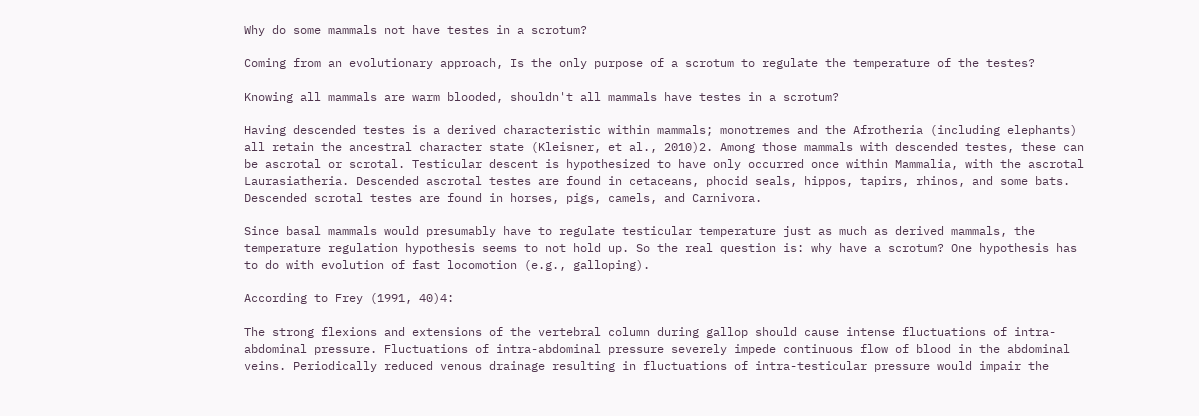Why do some mammals not have testes in a scrotum?

Coming from an evolutionary approach, Is the only purpose of a scrotum to regulate the temperature of the testes?

Knowing all mammals are warm blooded, shouldn't all mammals have testes in a scrotum?

Having descended testes is a derived characteristic within mammals; monotremes and the Afrotheria (including elephants) all retain the ancestral character state (Kleisner, et al., 2010)2. Among those mammals with descended testes, these can be ascrotal or scrotal. Testicular descent is hypothesized to have only occurred once within Mammalia, with the ascrotal Laurasiatheria. Descended ascrotal testes are found in cetaceans, phocid seals, hippos, tapirs, rhinos, and some bats. Descended scrotal testes are found in horses, pigs, camels, and Carnivora.

Since basal mammals would presumably have to regulate testicular temperature just as much as derived mammals, the temperature regulation hypothesis seems to not hold up. So the real question is: why have a scrotum? One hypothesis has to do with evolution of fast locomotion (e.g., galloping).

According to Frey (1991, 40)4:

The strong flexions and extensions of the vertebral column during gallop should cause intense fluctuations of intra-abdominal pressure. Fluctuations of intra-abdominal pressure severely impede continuous flow of blood in the abdominal veins. Periodically reduced venous drainage resulting in fluctuations of intra-testicular pressure would impair the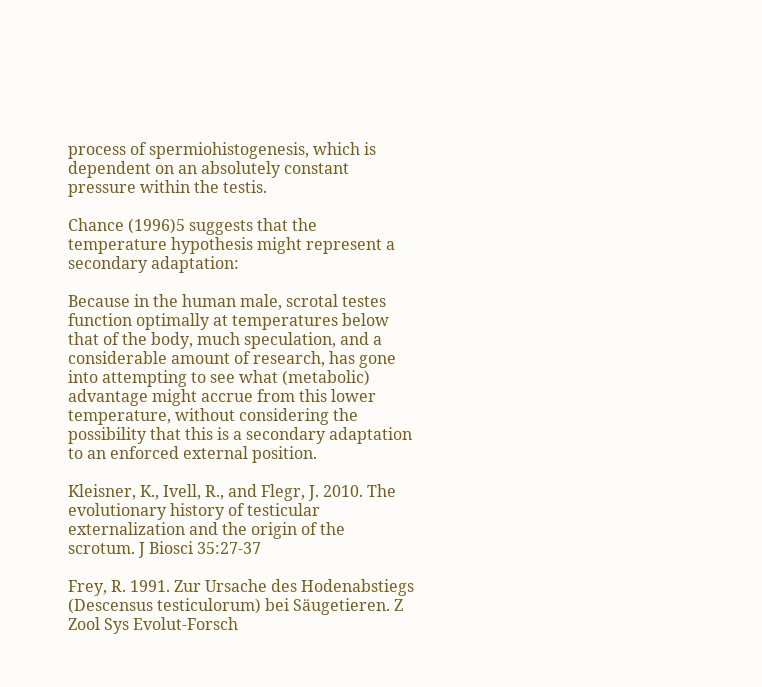process of spermiohistogenesis, which is dependent on an absolutely constant pressure within the testis.

Chance (1996)5 suggests that the temperature hypothesis might represent a secondary adaptation:

Because in the human male, scrotal testes function optimally at temperatures below that of the body, much speculation, and a considerable amount of research, has gone into attempting to see what (metabolic) advantage might accrue from this lower temperature, without considering the possibility that this is a secondary adaptation to an enforced external position.

Kleisner, K., Ivell, R., and Flegr, J. 2010. The evolutionary history of testicular externalization and the origin of the scrotum. J Biosci 35:27-37

Frey, R. 1991. Zur Ursache des Hodenabstiegs (Descensus testiculorum) bei Säugetieren. Z Zool Sys Evolut-Forsch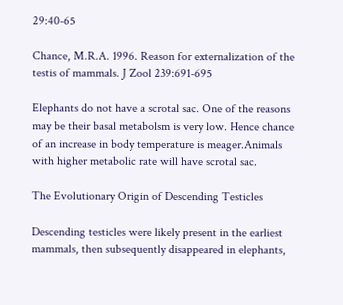29:40-65

Chance, M.R.A. 1996. Reason for externalization of the testis of mammals. J Zool 239:691-695

Elephants do not have a scrotal sac. One of the reasons may be their basal metabolsm is very low. Hence chance of an increase in body temperature is meager.Animals with higher metabolic rate will have scrotal sac.

The Evolutionary Origin of Descending Testicles

Descending testicles were likely present in the earliest mammals, then subsequently disappeared in elephants,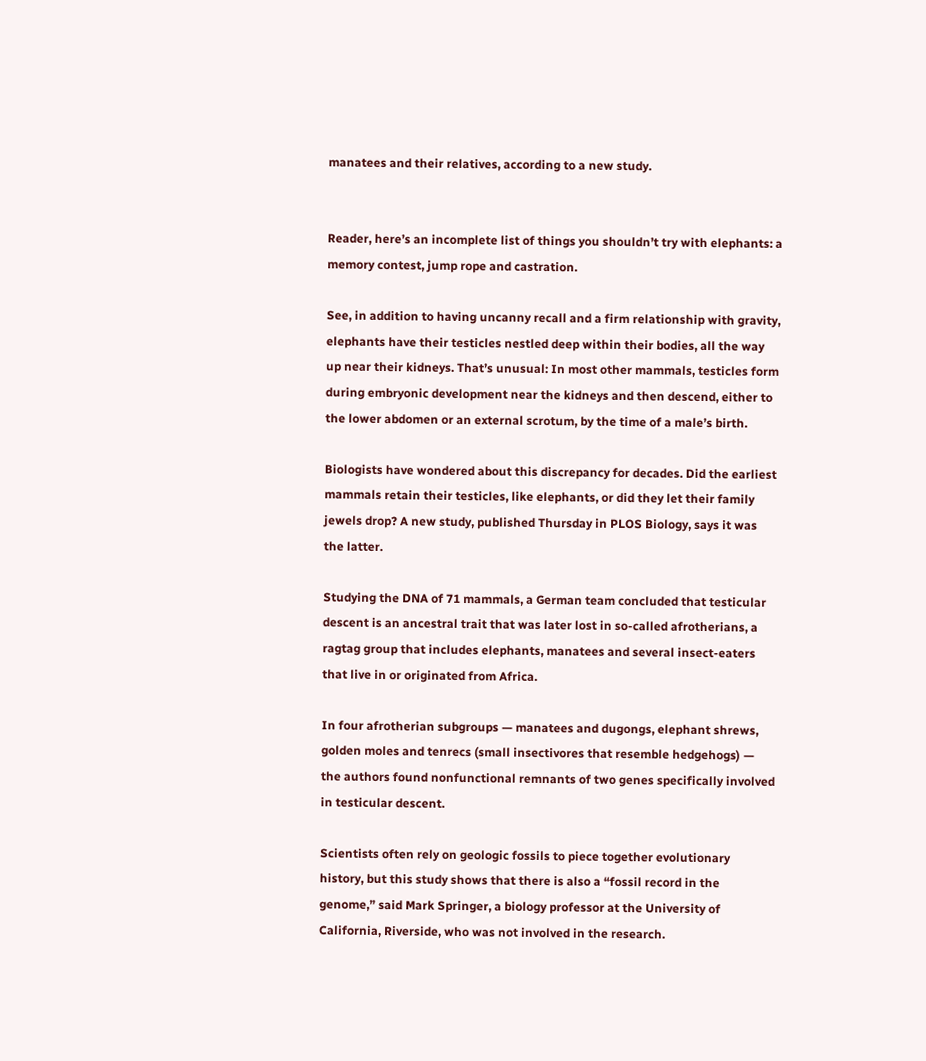manatees and their relatives, according to a new study.


Reader, here’s an incomplete list of things you shouldn’t try with elephants: a memory contest, jump rope and castration.

See, in addition to having uncanny recall and a firm relationship with gravity, elephants have their testicles nestled deep within their bodies, all the way up near their kidneys. That’s unusual: In most other mammals, testicles form during embryonic development near the kidneys and then descend, either to the lower abdomen or an external scrotum, by the time of a male’s birth.

Biologists have wondered about this discrepancy for decades. Did the earliest mammals retain their testicles, like elephants, or did they let their family jewels drop? A new study, published Thursday in PLOS Biology, says it was the latter.

Studying the DNA of 71 mammals, a German team concluded that testicular descent is an ancestral trait that was later lost in so-called afrotherians, a ragtag group that includes elephants, manatees and several insect-eaters that live in or originated from Africa.

In four afrotherian subgroups — manatees and dugongs, elephant shrews, golden moles and tenrecs (small insectivores that resemble hedgehogs) — the authors found nonfunctional remnants of two genes specifically involved in testicular descent.

Scientists often rely on geologic fossils to piece together evolutionary history, but this study shows that there is also a “fossil record in the genome,” said Mark Springer, a biology professor at the University of California, Riverside, who was not involved in the research.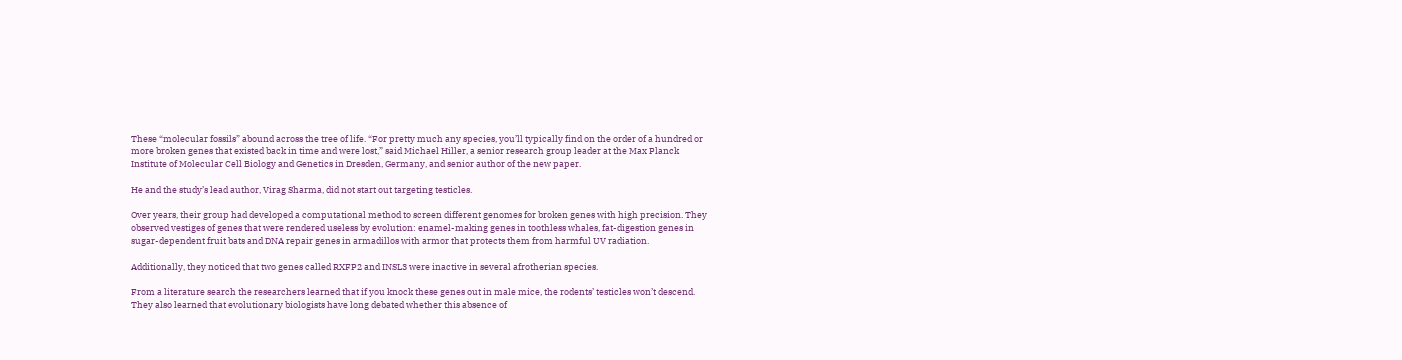These “molecular fossils” abound across the tree of life. “For pretty much any species, you’ll typically find on the order of a hundred or more broken genes that existed back in time and were lost,” said Michael Hiller, a senior research group leader at the Max Planck Institute of Molecular Cell Biology and Genetics in Dresden, Germany, and senior author of the new paper.

He and the study’s lead author, Virag Sharma, did not start out targeting testicles.

Over years, their group had developed a computational method to screen different genomes for broken genes with high precision. They observed vestiges of genes that were rendered useless by evolution: enamel-making genes in toothless whales, fat-digestion genes in sugar-dependent fruit bats and DNA repair genes in armadillos with armor that protects them from harmful UV radiation.

Additionally, they noticed that two genes called RXFP2 and INSL3 were inactive in several afrotherian species.

From a literature search the researchers learned that if you knock these genes out in male mice, the rodents’ testicles won’t descend. They also learned that evolutionary biologists have long debated whether this absence of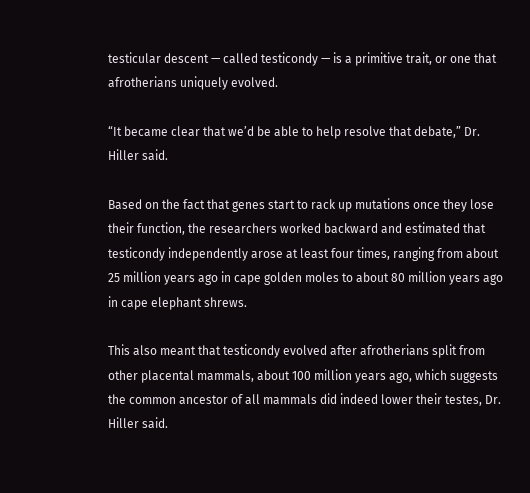testicular descent — called testicondy — is a primitive trait, or one that afrotherians uniquely evolved.

“It became clear that we’d be able to help resolve that debate,” Dr. Hiller said.

Based on the fact that genes start to rack up mutations once they lose their function, the researchers worked backward and estimated that testicondy independently arose at least four times, ranging from about 25 million years ago in cape golden moles to about 80 million years ago in cape elephant shrews.

This also meant that testicondy evolved after afrotherians split from other placental mammals, about 100 million years ago, which suggests the common ancestor of all mammals did indeed lower their testes, Dr. Hiller said.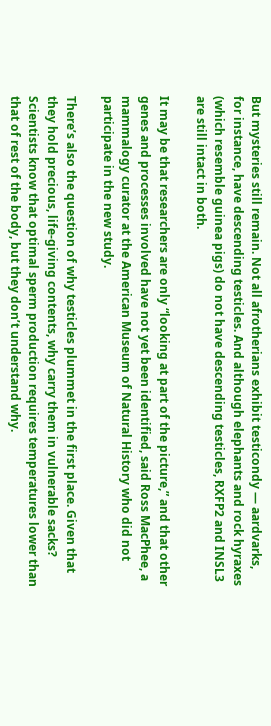But mysteries still remain. Not all afrotherians exhibit testicondy — aardvarks, for instance, have descending testicles. And although elephants and rock hyraxes (which resemble guinea pigs) do not have descending testicles, RXFP2 and INSL3 are still intact in both.

It may be that researchers are only “looking at part of the picture,” and that other genes and processes involved have not yet been identified, said Ross MacPhee, a mammalogy curator at the American Museum of Natural History who did not participate in the new study.

There’s also the question of why testicles plummet in the first place. Given that they hold precious, life-giving contents, why carry them in vulnerable sacks? Scientists know that optimal sperm production requires temperatures lower than that of rest of the body, but they don’t understand why.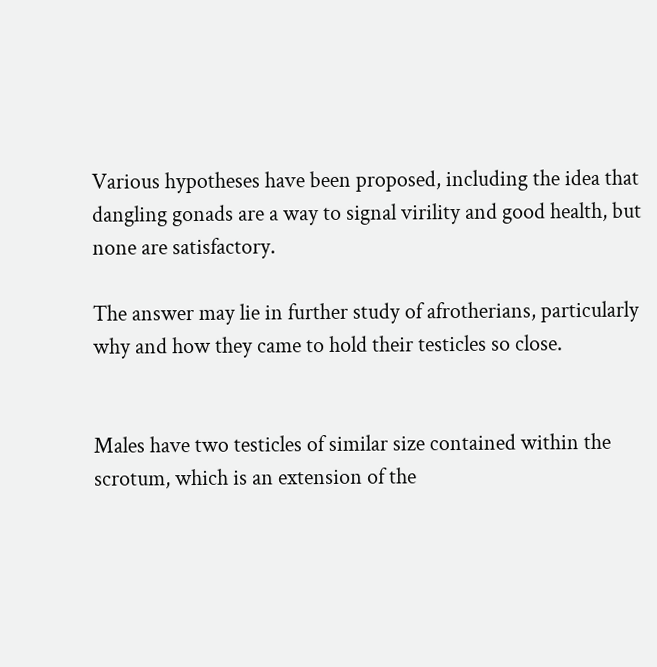Various hypotheses have been proposed, including the idea that dangling gonads are a way to signal virility and good health, but none are satisfactory.

The answer may lie in further study of afrotherians, particularly why and how they came to hold their testicles so close.


Males have two testicles of similar size contained within the scrotum, which is an extension of the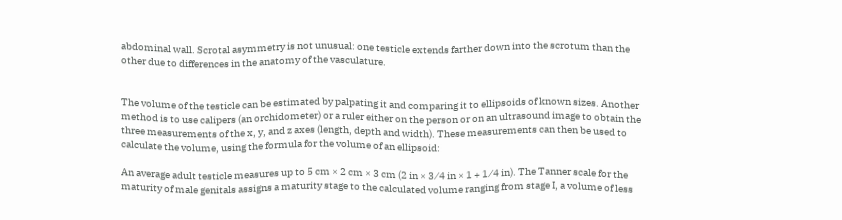abdominal wall. Scrotal asymmetry is not unusual: one testicle extends farther down into the scrotum than the other due to differences in the anatomy of the vasculature.


The volume of the testicle can be estimated by palpating it and comparing it to ellipsoids of known sizes. Another method is to use calipers (an orchidometer) or a ruler either on the person or on an ultrasound image to obtain the three measurements of the x, y, and z axes (length, depth and width). These measurements can then be used to calculate the volume, using the formula for the volume of an ellipsoid:

An average adult testicle measures up to 5 cm × 2 cm × 3 cm (2 in × 3 ⁄ 4 in × 1 + 1 ⁄ 4 in). The Tanner scale for the maturity of male genitals assigns a maturity stage to the calculated volume ranging from stage I, a volume of less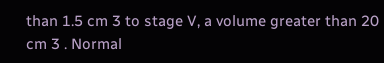than 1.5 cm 3 to stage V, a volume greater than 20 cm 3 . Normal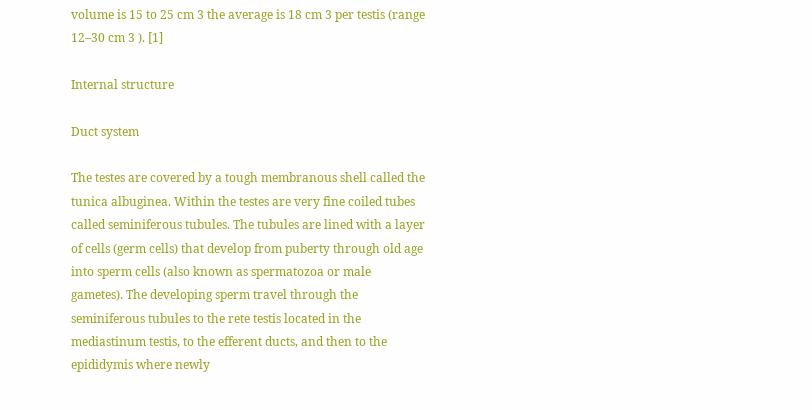volume is 15 to 25 cm 3 the average is 18 cm 3 per testis (range 12–30 cm 3 ). [1]

Internal structure

Duct system

The testes are covered by a tough membranous shell called the tunica albuginea. Within the testes are very fine coiled tubes called seminiferous tubules. The tubules are lined with a layer of cells (germ cells) that develop from puberty through old age into sperm cells (also known as spermatozoa or male gametes). The developing sperm travel through the seminiferous tubules to the rete testis located in the mediastinum testis, to the efferent ducts, and then to the epididymis where newly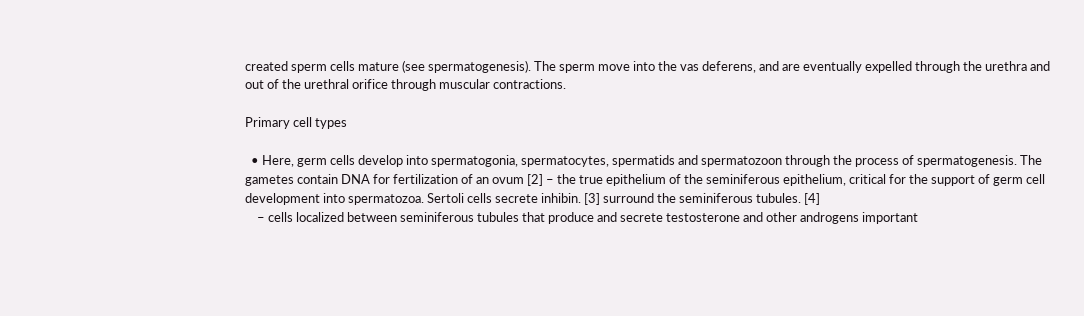created sperm cells mature (see spermatogenesis). The sperm move into the vas deferens, and are eventually expelled through the urethra and out of the urethral orifice through muscular contractions.

Primary cell types

  • Here, germ cells develop into spermatogonia, spermatocytes, spermatids and spermatozoon through the process of spermatogenesis. The gametes contain DNA for fertilization of an ovum [2] – the true epithelium of the seminiferous epithelium, critical for the support of germ cell development into spermatozoa. Sertoli cells secrete inhibin. [3] surround the seminiferous tubules. [4]
    – cells localized between seminiferous tubules that produce and secrete testosterone and other androgens important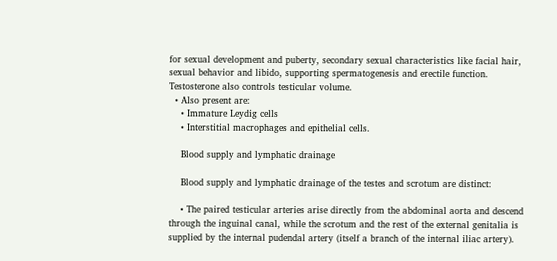for sexual development and puberty, secondary sexual characteristics like facial hair, sexual behavior and libido, supporting spermatogenesis and erectile function. Testosterone also controls testicular volume.
  • Also present are:
    • Immature Leydig cells
    • Interstitial macrophages and epithelial cells.

    Blood supply and lymphatic drainage

    Blood supply and lymphatic drainage of the testes and scrotum are distinct:

    • The paired testicular arteries arise directly from the abdominal aorta and descend through the inguinal canal, while the scrotum and the rest of the external genitalia is supplied by the internal pudendal artery (itself a branch of the internal iliac artery).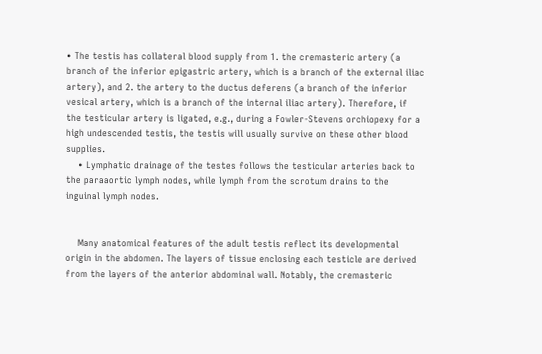• The testis has collateral blood supply from 1. the cremasteric artery (a branch of the inferior epigastric artery, which is a branch of the external iliac artery), and 2. the artery to the ductus deferens (a branch of the inferior vesical artery, which is a branch of the internal iliac artery). Therefore, if the testicular artery is ligated, e.g., during a Fowler-Stevens orchiopexy for a high undescended testis, the testis will usually survive on these other blood supplies.
    • Lymphatic drainage of the testes follows the testicular arteries back to the paraaortic lymph nodes, while lymph from the scrotum drains to the inguinal lymph nodes.


    Many anatomical features of the adult testis reflect its developmental origin in the abdomen. The layers of tissue enclosing each testicle are derived from the layers of the anterior abdominal wall. Notably, the cremasteric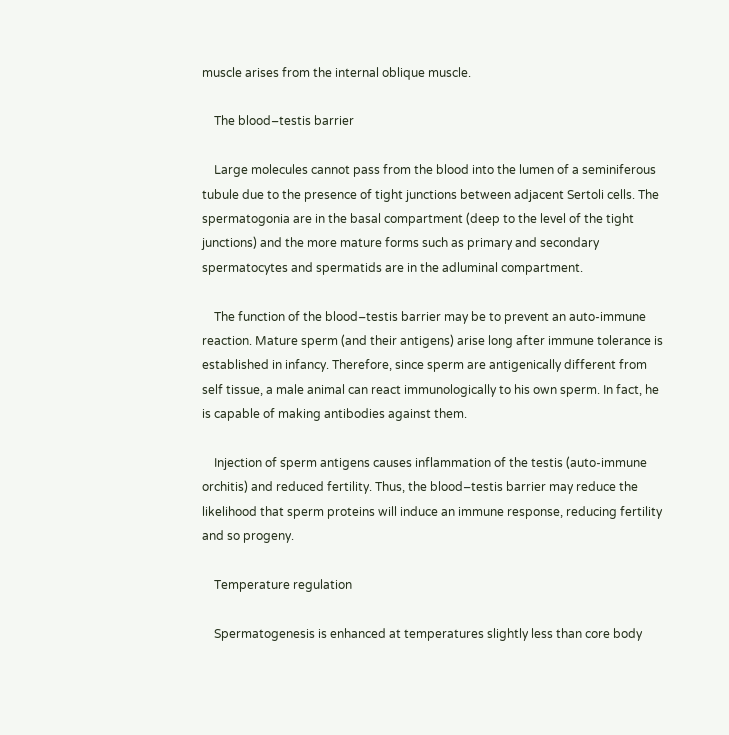muscle arises from the internal oblique muscle.

    The blood–testis barrier

    Large molecules cannot pass from the blood into the lumen of a seminiferous tubule due to the presence of tight junctions between adjacent Sertoli cells. The spermatogonia are in the basal compartment (deep to the level of the tight junctions) and the more mature forms such as primary and secondary spermatocytes and spermatids are in the adluminal compartment.

    The function of the blood–testis barrier may be to prevent an auto-immune reaction. Mature sperm (and their antigens) arise long after immune tolerance is established in infancy. Therefore, since sperm are antigenically different from self tissue, a male animal can react immunologically to his own sperm. In fact, he is capable of making antibodies against them.

    Injection of sperm antigens causes inflammation of the testis (auto-immune orchitis) and reduced fertility. Thus, the blood–testis barrier may reduce the likelihood that sperm proteins will induce an immune response, reducing fertility and so progeny.

    Temperature regulation

    Spermatogenesis is enhanced at temperatures slightly less than core body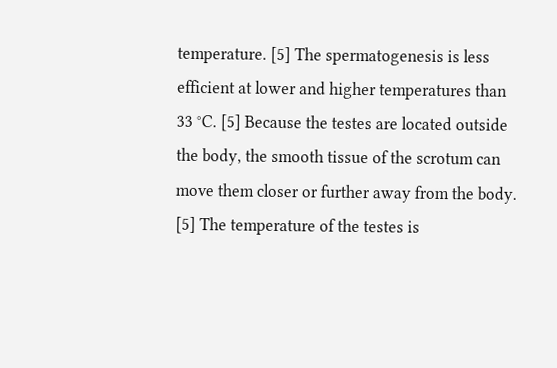temperature. [5] The spermatogenesis is less efficient at lower and higher temperatures than 33 °C. [5] Because the testes are located outside the body, the smooth tissue of the scrotum can move them closer or further away from the body. [5] The temperature of the testes is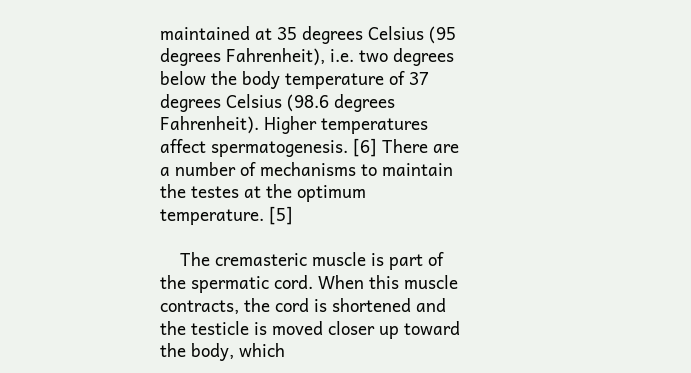maintained at 35 degrees Celsius (95 degrees Fahrenheit), i.e. two degrees below the body temperature of 37 degrees Celsius (98.6 degrees Fahrenheit). Higher temperatures affect spermatogenesis. [6] There are a number of mechanisms to maintain the testes at the optimum temperature. [5]

    The cremasteric muscle is part of the spermatic cord. When this muscle contracts, the cord is shortened and the testicle is moved closer up toward the body, which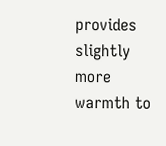provides slightly more warmth to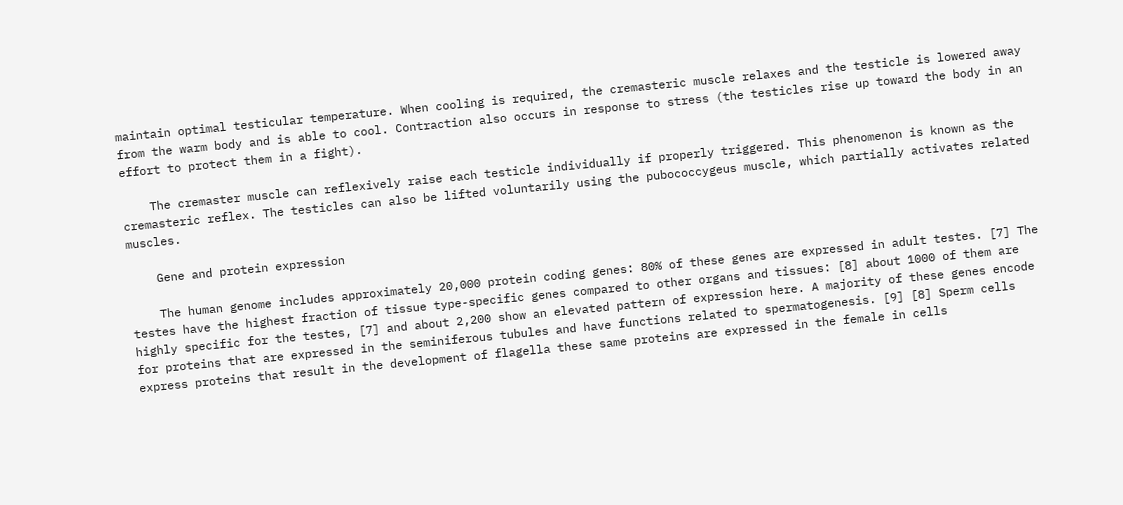maintain optimal testicular temperature. When cooling is required, the cremasteric muscle relaxes and the testicle is lowered away from the warm body and is able to cool. Contraction also occurs in response to stress (the testicles rise up toward the body in an effort to protect them in a fight).

    The cremaster muscle can reflexively raise each testicle individually if properly triggered. This phenomenon is known as the cremasteric reflex. The testicles can also be lifted voluntarily using the pubococcygeus muscle, which partially activates related muscles.

    Gene and protein expression

    The human genome includes approximately 20,000 protein coding genes: 80% of these genes are expressed in adult testes. [7] The testes have the highest fraction of tissue type-specific genes compared to other organs and tissues: [8] about 1000 of them are highly specific for the testes, [7] and about 2,200 show an elevated pattern of expression here. A majority of these genes encode for proteins that are expressed in the seminiferous tubules and have functions related to spermatogenesis. [9] [8] Sperm cells express proteins that result in the development of flagella these same proteins are expressed in the female in cells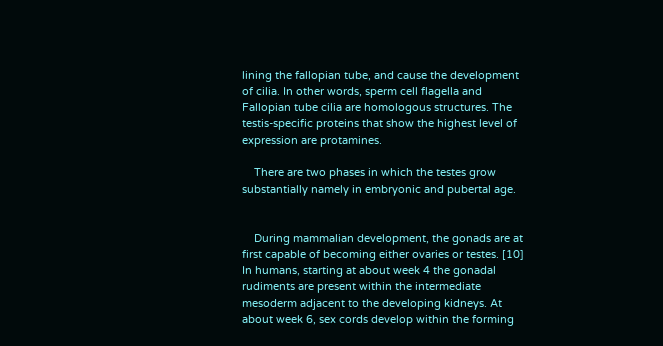lining the fallopian tube, and cause the development of cilia. In other words, sperm cell flagella and Fallopian tube cilia are homologous structures. The testis-specific proteins that show the highest level of expression are protamines.

    There are two phases in which the testes grow substantially namely in embryonic and pubertal age.


    During mammalian development, the gonads are at first capable of becoming either ovaries or testes. [10] In humans, starting at about week 4 the gonadal rudiments are present within the intermediate mesoderm adjacent to the developing kidneys. At about week 6, sex cords develop within the forming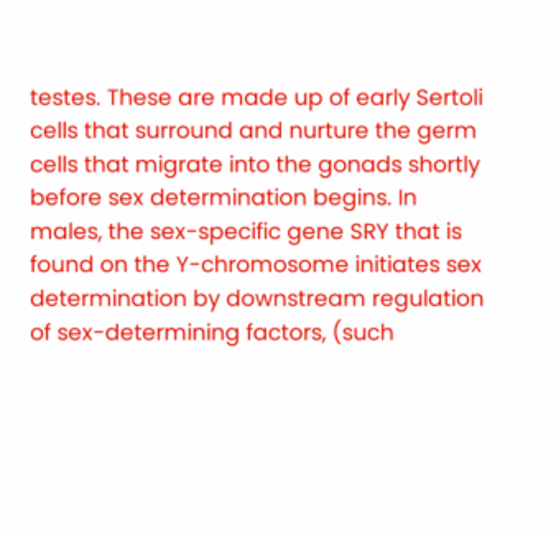testes. These are made up of early Sertoli cells that surround and nurture the germ cells that migrate into the gonads shortly before sex determination begins. In males, the sex-specific gene SRY that is found on the Y-chromosome initiates sex determination by downstream regulation of sex-determining factors, (such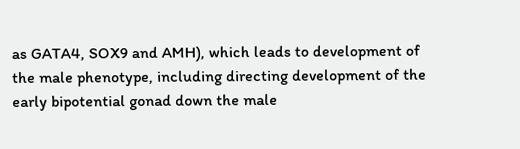as GATA4, SOX9 and AMH), which leads to development of the male phenotype, including directing development of the early bipotential gonad down the male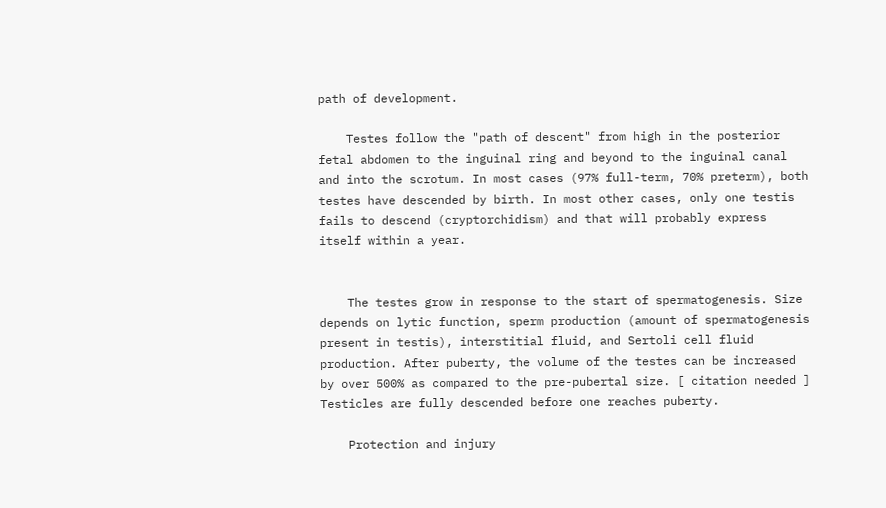path of development.

    Testes follow the "path of descent" from high in the posterior fetal abdomen to the inguinal ring and beyond to the inguinal canal and into the scrotum. In most cases (97% full-term, 70% preterm), both testes have descended by birth. In most other cases, only one testis fails to descend (cryptorchidism) and that will probably express itself within a year.


    The testes grow in response to the start of spermatogenesis. Size depends on lytic function, sperm production (amount of spermatogenesis present in testis), interstitial fluid, and Sertoli cell fluid production. After puberty, the volume of the testes can be increased by over 500% as compared to the pre-pubertal size. [ citation needed ] Testicles are fully descended before one reaches puberty.

    Protection and injury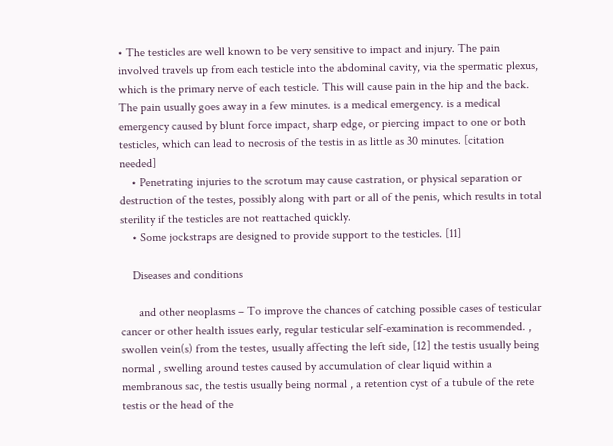• The testicles are well known to be very sensitive to impact and injury. The pain involved travels up from each testicle into the abdominal cavity, via the spermatic plexus, which is the primary nerve of each testicle. This will cause pain in the hip and the back. The pain usually goes away in a few minutes. is a medical emergency. is a medical emergency caused by blunt force impact, sharp edge, or piercing impact to one or both testicles, which can lead to necrosis of the testis in as little as 30 minutes. [citation needed]
    • Penetrating injuries to the scrotum may cause castration, or physical separation or destruction of the testes, possibly along with part or all of the penis, which results in total sterility if the testicles are not reattached quickly.
    • Some jockstraps are designed to provide support to the testicles. [11]

    Diseases and conditions

      and other neoplasms – To improve the chances of catching possible cases of testicular cancer or other health issues early, regular testicular self-examination is recommended. , swollen vein(s) from the testes, usually affecting the left side, [12] the testis usually being normal , swelling around testes caused by accumulation of clear liquid within a membranous sac, the testis usually being normal , a retention cyst of a tubule of the rete testis or the head of the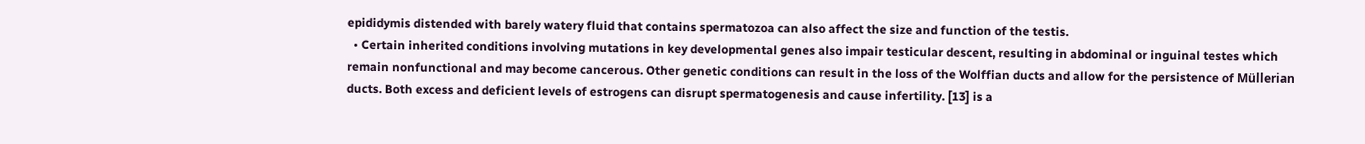epididymis distended with barely watery fluid that contains spermatozoa can also affect the size and function of the testis.
  • Certain inherited conditions involving mutations in key developmental genes also impair testicular descent, resulting in abdominal or inguinal testes which remain nonfunctional and may become cancerous. Other genetic conditions can result in the loss of the Wolffian ducts and allow for the persistence of Müllerian ducts. Both excess and deficient levels of estrogens can disrupt spermatogenesis and cause infertility. [13] is a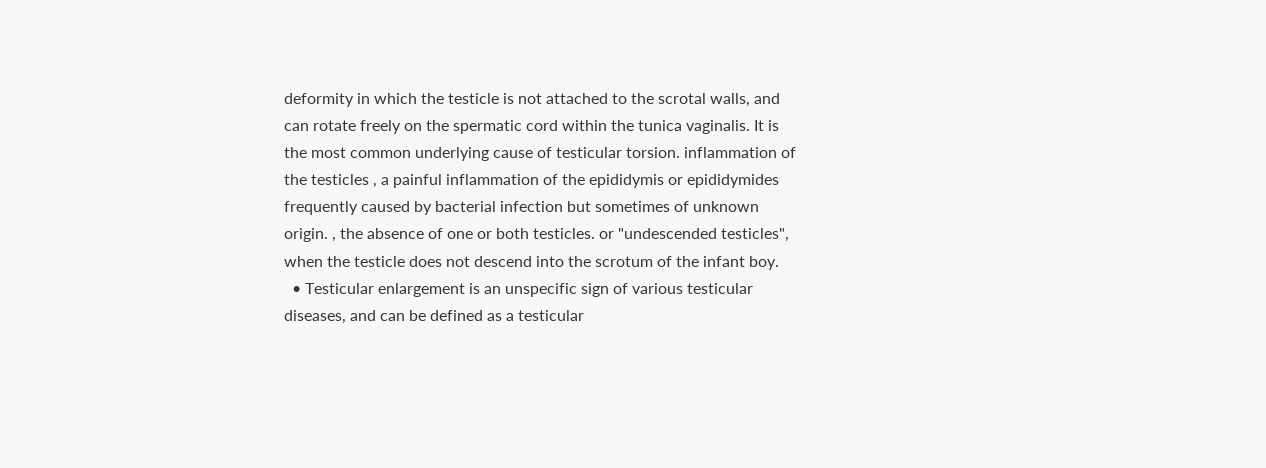deformity in which the testicle is not attached to the scrotal walls, and can rotate freely on the spermatic cord within the tunica vaginalis. It is the most common underlying cause of testicular torsion. inflammation of the testicles , a painful inflammation of the epididymis or epididymides frequently caused by bacterial infection but sometimes of unknown origin. , the absence of one or both testicles. or "undescended testicles", when the testicle does not descend into the scrotum of the infant boy.
  • Testicular enlargement is an unspecific sign of various testicular diseases, and can be defined as a testicular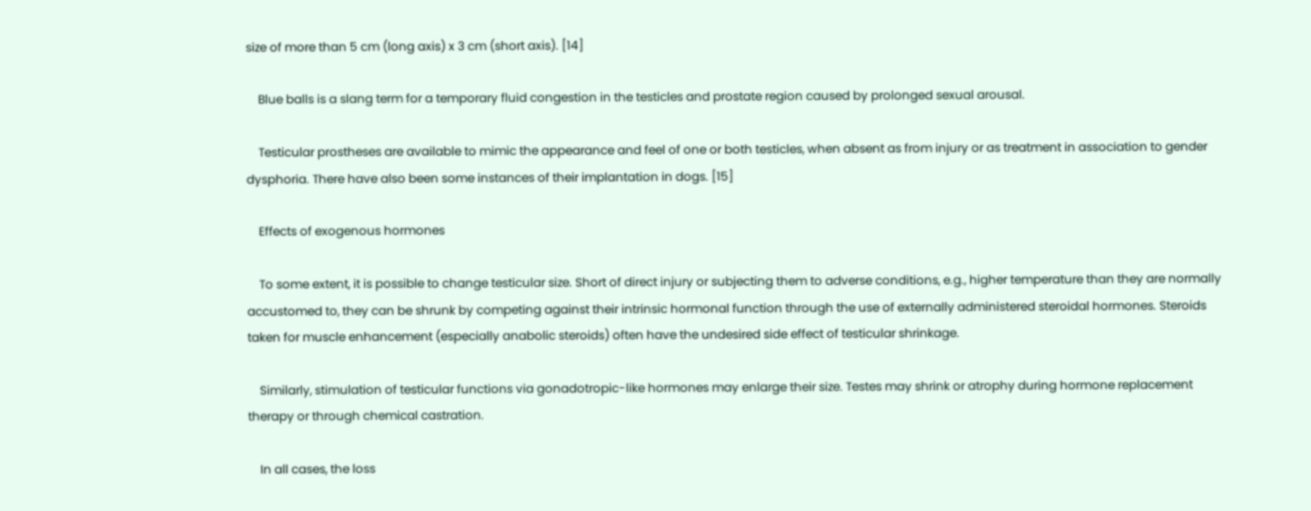size of more than 5 cm (long axis) x 3 cm (short axis). [14]

    Blue balls is a slang term for a temporary fluid congestion in the testicles and prostate region caused by prolonged sexual arousal.

    Testicular prostheses are available to mimic the appearance and feel of one or both testicles, when absent as from injury or as treatment in association to gender dysphoria. There have also been some instances of their implantation in dogs. [15]

    Effects of exogenous hormones

    To some extent, it is possible to change testicular size. Short of direct injury or subjecting them to adverse conditions, e.g., higher temperature than they are normally accustomed to, they can be shrunk by competing against their intrinsic hormonal function through the use of externally administered steroidal hormones. Steroids taken for muscle enhancement (especially anabolic steroids) often have the undesired side effect of testicular shrinkage.

    Similarly, stimulation of testicular functions via gonadotropic-like hormones may enlarge their size. Testes may shrink or atrophy during hormone replacement therapy or through chemical castration.

    In all cases, the loss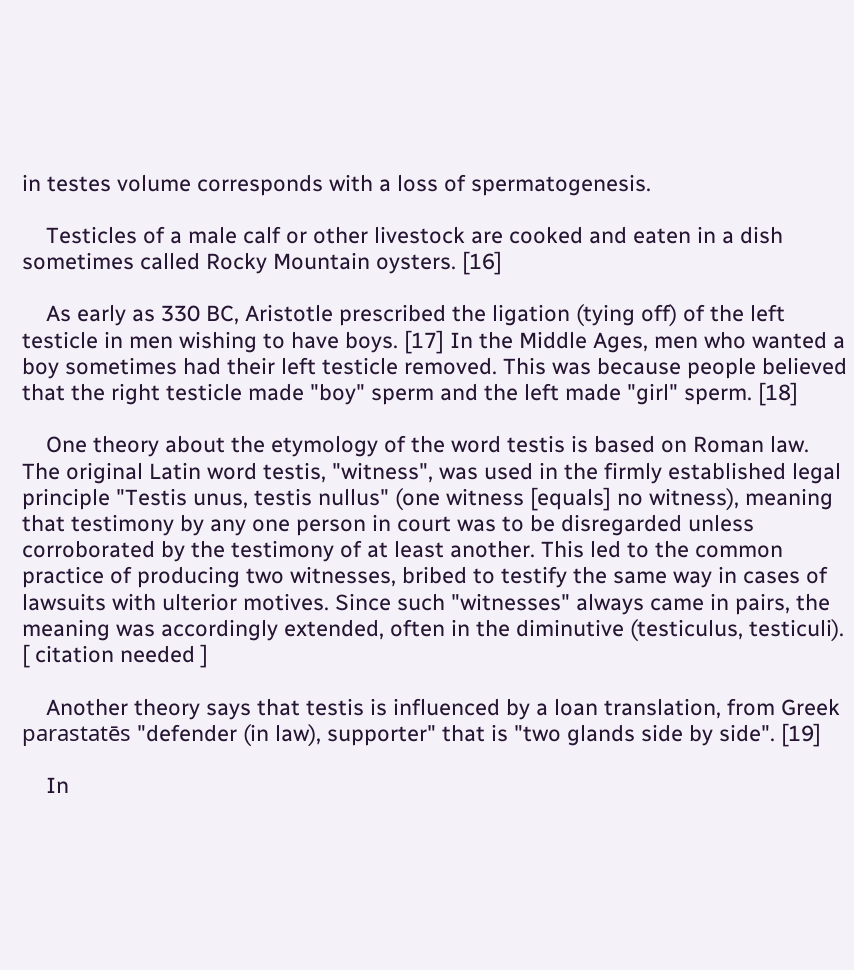in testes volume corresponds with a loss of spermatogenesis.

    Testicles of a male calf or other livestock are cooked and eaten in a dish sometimes called Rocky Mountain oysters. [16]

    As early as 330 BC, Aristotle prescribed the ligation (tying off) of the left testicle in men wishing to have boys. [17] In the Middle Ages, men who wanted a boy sometimes had their left testicle removed. This was because people believed that the right testicle made "boy" sperm and the left made "girl" sperm. [18]

    One theory about the etymology of the word testis is based on Roman law. The original Latin word testis, "witness", was used in the firmly established legal principle "Testis unus, testis nullus" (one witness [equals] no witness), meaning that testimony by any one person in court was to be disregarded unless corroborated by the testimony of at least another. This led to the common practice of producing two witnesses, bribed to testify the same way in cases of lawsuits with ulterior motives. Since such "witnesses" always came in pairs, the meaning was accordingly extended, often in the diminutive (testiculus, testiculi). [ citation needed ]

    Another theory says that testis is influenced by a loan translation, from Greek parastatēs "defender (in law), supporter" that is "two glands side by side". [19]

    In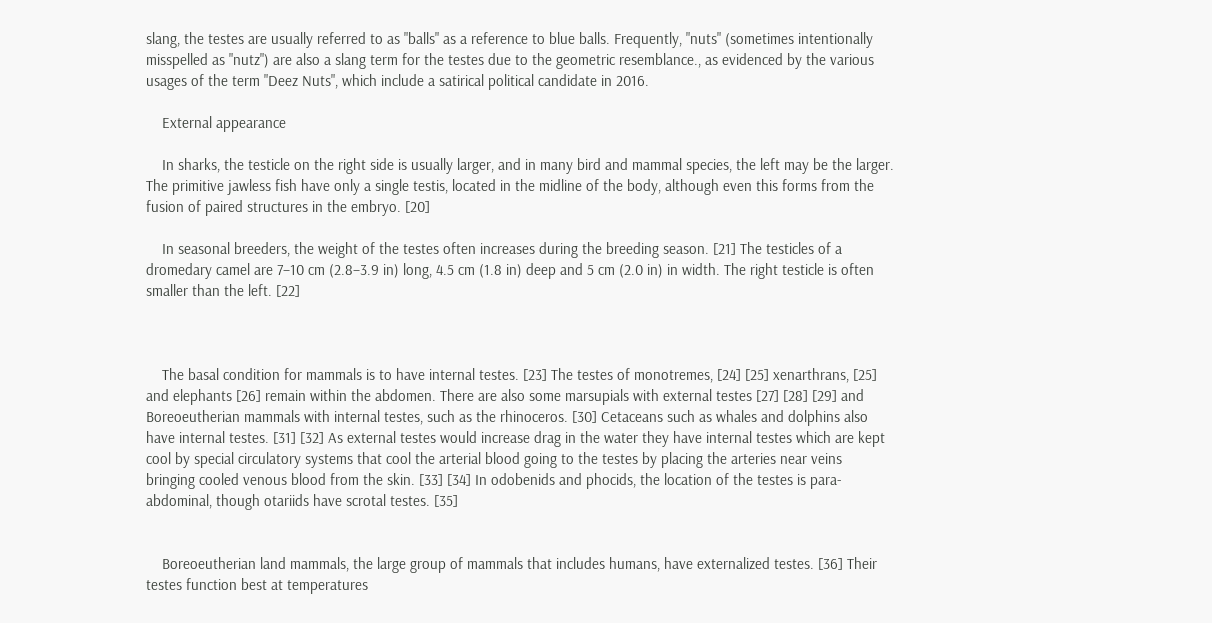slang, the testes are usually referred to as "balls" as a reference to blue balls. Frequently, "nuts" (sometimes intentionally misspelled as "nutz") are also a slang term for the testes due to the geometric resemblance., as evidenced by the various usages of the term "Deez Nuts", which include a satirical political candidate in 2016.

    External appearance

    In sharks, the testicle on the right side is usually larger, and in many bird and mammal species, the left may be the larger. The primitive jawless fish have only a single testis, located in the midline of the body, although even this forms from the fusion of paired structures in the embryo. [20]

    In seasonal breeders, the weight of the testes often increases during the breeding season. [21] The testicles of a dromedary camel are 7–10 cm (2.8–3.9 in) long, 4.5 cm (1.8 in) deep and 5 cm (2.0 in) in width. The right testicle is often smaller than the left. [22]



    The basal condition for mammals is to have internal testes. [23] The testes of monotremes, [24] [25] xenarthrans, [25] and elephants [26] remain within the abdomen. There are also some marsupials with external testes [27] [28] [29] and Boreoeutherian mammals with internal testes, such as the rhinoceros. [30] Cetaceans such as whales and dolphins also have internal testes. [31] [32] As external testes would increase drag in the water they have internal testes which are kept cool by special circulatory systems that cool the arterial blood going to the testes by placing the arteries near veins bringing cooled venous blood from the skin. [33] [34] In odobenids and phocids, the location of the testes is para-abdominal, though otariids have scrotal testes. [35]


    Boreoeutherian land mammals, the large group of mammals that includes humans, have externalized testes. [36] Their testes function best at temperatures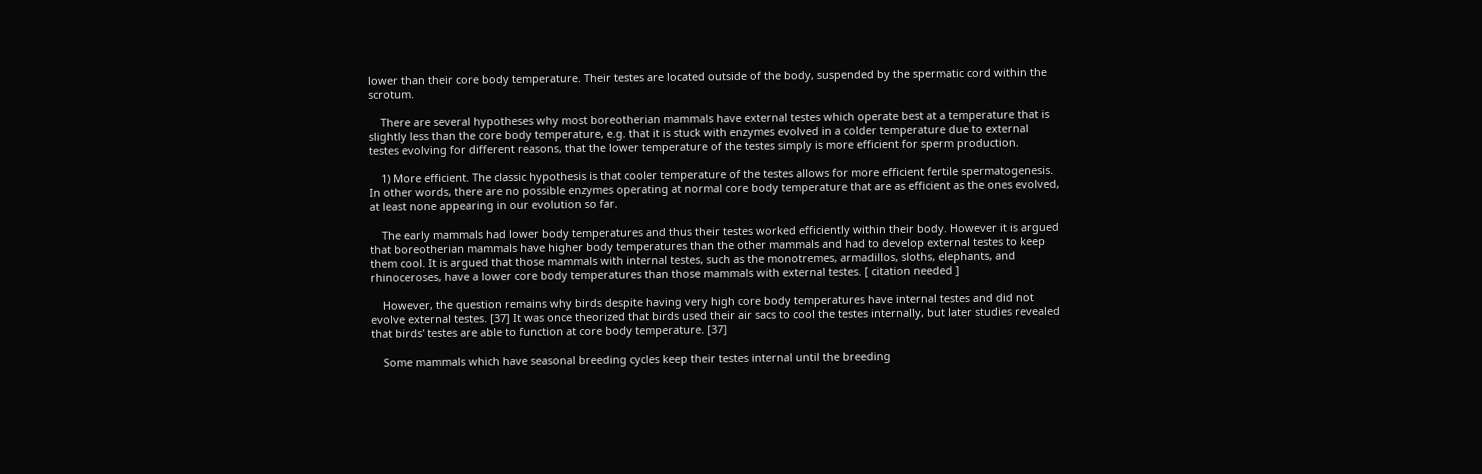lower than their core body temperature. Their testes are located outside of the body, suspended by the spermatic cord within the scrotum.

    There are several hypotheses why most boreotherian mammals have external testes which operate best at a temperature that is slightly less than the core body temperature, e.g. that it is stuck with enzymes evolved in a colder temperature due to external testes evolving for different reasons, that the lower temperature of the testes simply is more efficient for sperm production.

    1) More efficient. The classic hypothesis is that cooler temperature of the testes allows for more efficient fertile spermatogenesis. In other words, there are no possible enzymes operating at normal core body temperature that are as efficient as the ones evolved, at least none appearing in our evolution so far.

    The early mammals had lower body temperatures and thus their testes worked efficiently within their body. However it is argued that boreotherian mammals have higher body temperatures than the other mammals and had to develop external testes to keep them cool. It is argued that those mammals with internal testes, such as the monotremes, armadillos, sloths, elephants, and rhinoceroses, have a lower core body temperatures than those mammals with external testes. [ citation needed ]

    However, the question remains why birds despite having very high core body temperatures have internal testes and did not evolve external testes. [37] It was once theorized that birds used their air sacs to cool the testes internally, but later studies revealed that birds' testes are able to function at core body temperature. [37]

    Some mammals which have seasonal breeding cycles keep their testes internal until the breeding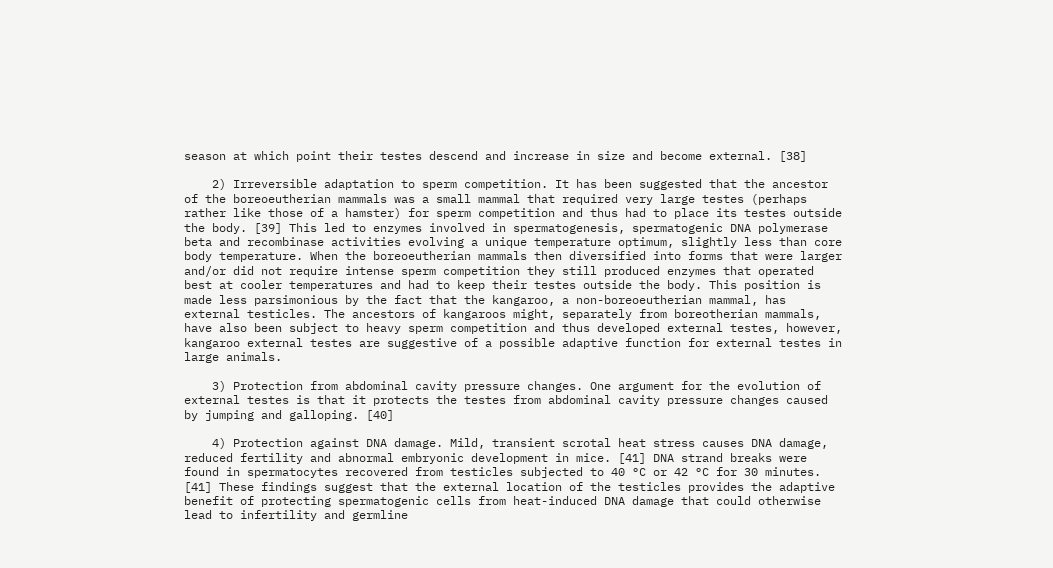season at which point their testes descend and increase in size and become external. [38]

    2) Irreversible adaptation to sperm competition. It has been suggested that the ancestor of the boreoeutherian mammals was a small mammal that required very large testes (perhaps rather like those of a hamster) for sperm competition and thus had to place its testes outside the body. [39] This led to enzymes involved in spermatogenesis, spermatogenic DNA polymerase beta and recombinase activities evolving a unique temperature optimum, slightly less than core body temperature. When the boreoeutherian mammals then diversified into forms that were larger and/or did not require intense sperm competition they still produced enzymes that operated best at cooler temperatures and had to keep their testes outside the body. This position is made less parsimonious by the fact that the kangaroo, a non-boreoeutherian mammal, has external testicles. The ancestors of kangaroos might, separately from boreotherian mammals, have also been subject to heavy sperm competition and thus developed external testes, however, kangaroo external testes are suggestive of a possible adaptive function for external testes in large animals.

    3) Protection from abdominal cavity pressure changes. One argument for the evolution of external testes is that it protects the testes from abdominal cavity pressure changes caused by jumping and galloping. [40]

    4) Protection against DNA damage. Mild, transient scrotal heat stress causes DNA damage, reduced fertility and abnormal embryonic development in mice. [41] DNA strand breaks were found in spermatocytes recovered from testicles subjected to 40 °C or 42 °C for 30 minutes. [41] These findings suggest that the external location of the testicles provides the adaptive benefit of protecting spermatogenic cells from heat-induced DNA damage that could otherwise lead to infertility and germline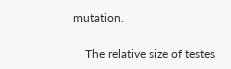mutation.

    The relative size of testes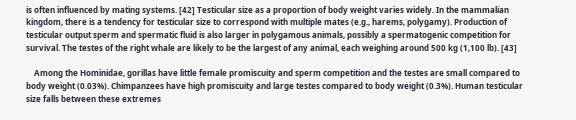is often influenced by mating systems. [42] Testicular size as a proportion of body weight varies widely. In the mammalian kingdom, there is a tendency for testicular size to correspond with multiple mates (e.g., harems, polygamy). Production of testicular output sperm and spermatic fluid is also larger in polygamous animals, possibly a spermatogenic competition for survival. The testes of the right whale are likely to be the largest of any animal, each weighing around 500 kg (1,100 lb). [43]

    Among the Hominidae, gorillas have little female promiscuity and sperm competition and the testes are small compared to body weight (0.03%). Chimpanzees have high promiscuity and large testes compared to body weight (0.3%). Human testicular size falls between these extremes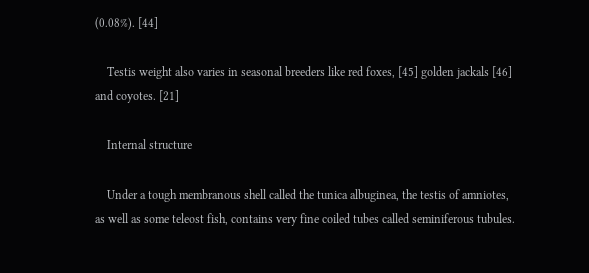(0.08%). [44]

    Testis weight also varies in seasonal breeders like red foxes, [45] golden jackals [46] and coyotes. [21]

    Internal structure

    Under a tough membranous shell called the tunica albuginea, the testis of amniotes, as well as some teleost fish, contains very fine coiled tubes called seminiferous tubules.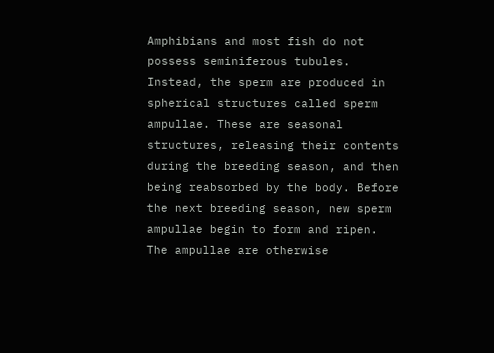Amphibians and most fish do not possess seminiferous tubules. Instead, the sperm are produced in spherical structures called sperm ampullae. These are seasonal structures, releasing their contents during the breeding season, and then being reabsorbed by the body. Before the next breeding season, new sperm ampullae begin to form and ripen. The ampullae are otherwise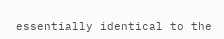essentially identical to the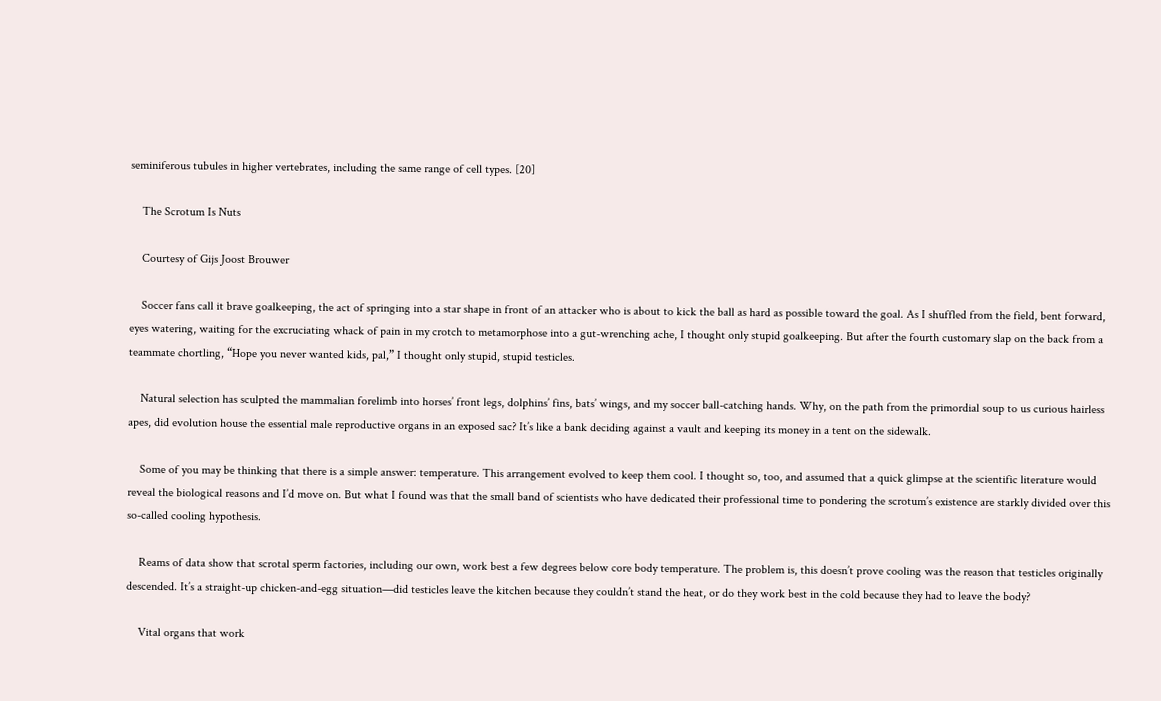seminiferous tubules in higher vertebrates, including the same range of cell types. [20]

    The Scrotum Is Nuts

    Courtesy of Gijs Joost Brouwer

    Soccer fans call it brave goalkeeping, the act of springing into a star shape in front of an attacker who is about to kick the ball as hard as possible toward the goal. As I shuffled from the field, bent forward, eyes watering, waiting for the excruciating whack of pain in my crotch to metamorphose into a gut-wrenching ache, I thought only stupid goalkeeping. But after the fourth customary slap on the back from a teammate chortling, “Hope you never wanted kids, pal,” I thought only stupid, stupid testicles.

    Natural selection has sculpted the mammalian forelimb into horses’ front legs, dolphins’ fins, bats’ wings, and my soccer ball-catching hands. Why, on the path from the primordial soup to us curious hairless apes, did evolution house the essential male reproductive organs in an exposed sac? It’s like a bank deciding against a vault and keeping its money in a tent on the sidewalk.

    Some of you may be thinking that there is a simple answer: temperature. This arrangement evolved to keep them cool. I thought so, too, and assumed that a quick glimpse at the scientific literature would reveal the biological reasons and I’d move on. But what I found was that the small band of scientists who have dedicated their professional time to pondering the scrotum’s existence are starkly divided over this so-called cooling hypothesis.

    Reams of data show that scrotal sperm factories, including our own, work best a few degrees below core body temperature. The problem is, this doesn’t prove cooling was the reason that testicles originally descended. It’s a straight-up chicken-and-egg situation—did testicles leave the kitchen because they couldn’t stand the heat, or do they work best in the cold because they had to leave the body?

    Vital organs that work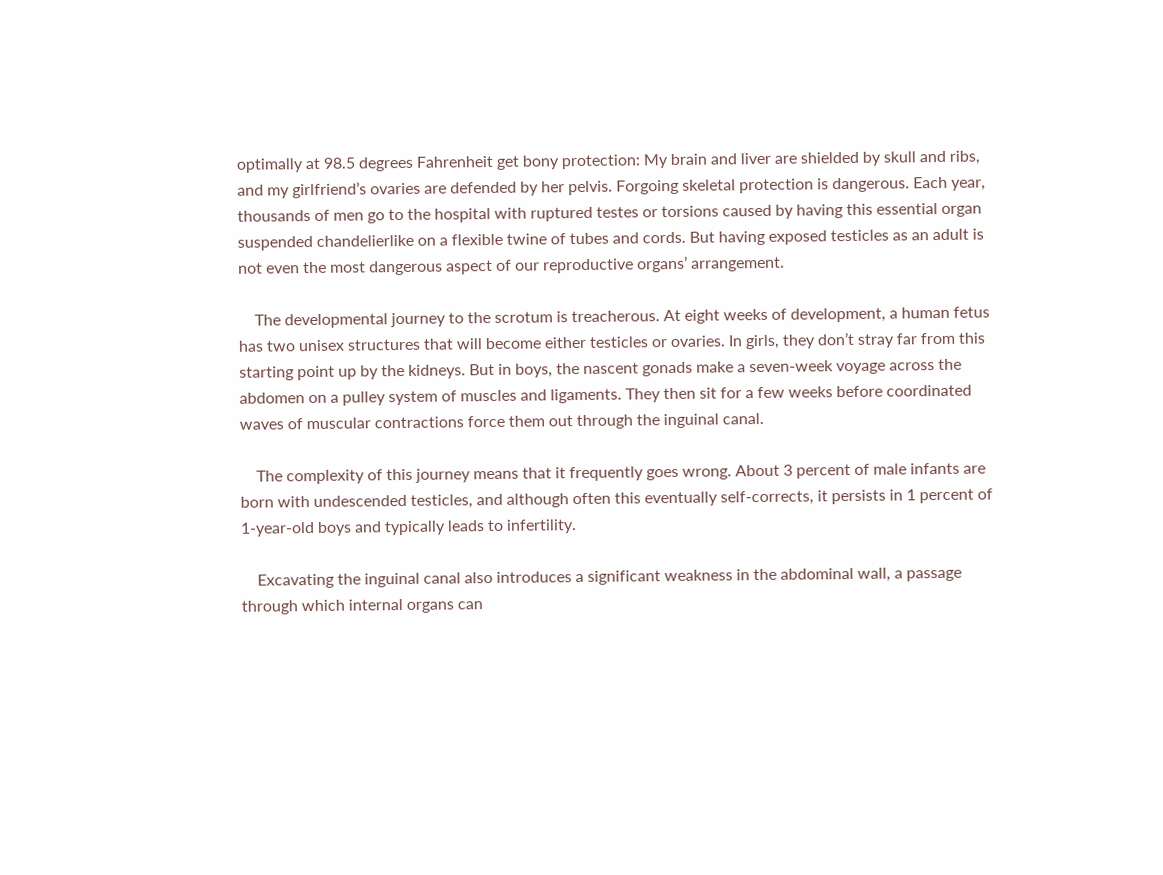optimally at 98.5 degrees Fahrenheit get bony protection: My brain and liver are shielded by skull and ribs, and my girlfriend’s ovaries are defended by her pelvis. Forgoing skeletal protection is dangerous. Each year, thousands of men go to the hospital with ruptured testes or torsions caused by having this essential organ suspended chandelierlike on a flexible twine of tubes and cords. But having exposed testicles as an adult is not even the most dangerous aspect of our reproductive organs’ arrangement.

    The developmental journey to the scrotum is treacherous. At eight weeks of development, a human fetus has two unisex structures that will become either testicles or ovaries. In girls, they don’t stray far from this starting point up by the kidneys. But in boys, the nascent gonads make a seven-week voyage across the abdomen on a pulley system of muscles and ligaments. They then sit for a few weeks before coordinated waves of muscular contractions force them out through the inguinal canal.

    The complexity of this journey means that it frequently goes wrong. About 3 percent of male infants are born with undescended testicles, and although often this eventually self-corrects, it persists in 1 percent of 1-year-old boys and typically leads to infertility.

    Excavating the inguinal canal also introduces a significant weakness in the abdominal wall, a passage through which internal organs can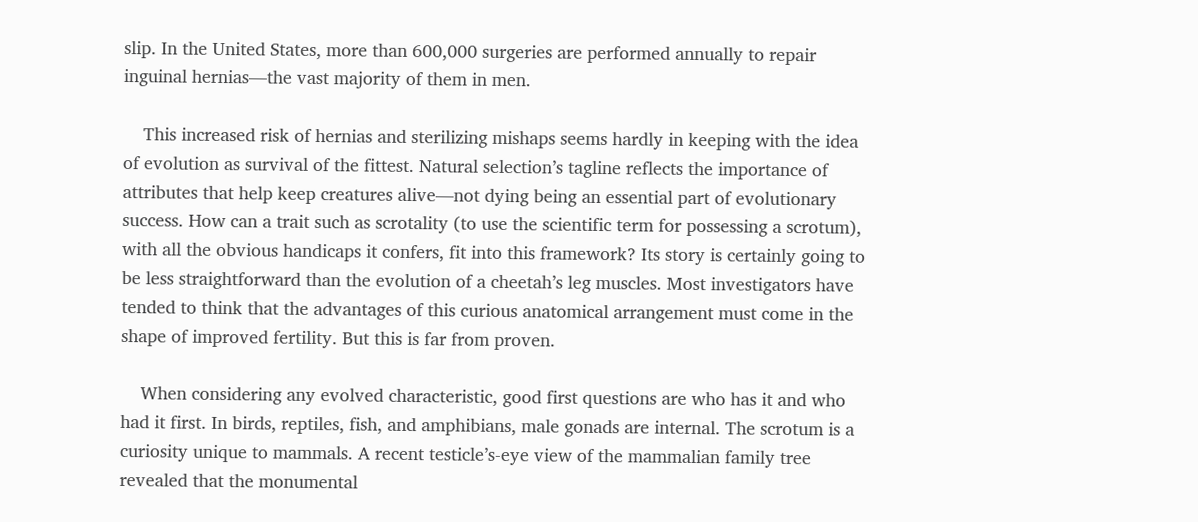slip. In the United States, more than 600,000 surgeries are performed annually to repair inguinal hernias—the vast majority of them in men.

    This increased risk of hernias and sterilizing mishaps seems hardly in keeping with the idea of evolution as survival of the fittest. Natural selection’s tagline reflects the importance of attributes that help keep creatures alive—not dying being an essential part of evolutionary success. How can a trait such as scrotality (to use the scientific term for possessing a scrotum), with all the obvious handicaps it confers, fit into this framework? Its story is certainly going to be less straightforward than the evolution of a cheetah’s leg muscles. Most investigators have tended to think that the advantages of this curious anatomical arrangement must come in the shape of improved fertility. But this is far from proven.

    When considering any evolved characteristic, good first questions are who has it and who had it first. In birds, reptiles, fish, and amphibians, male gonads are internal. The scrotum is a curiosity unique to mammals. A recent testicle’s-eye view of the mammalian family tree revealed that the monumental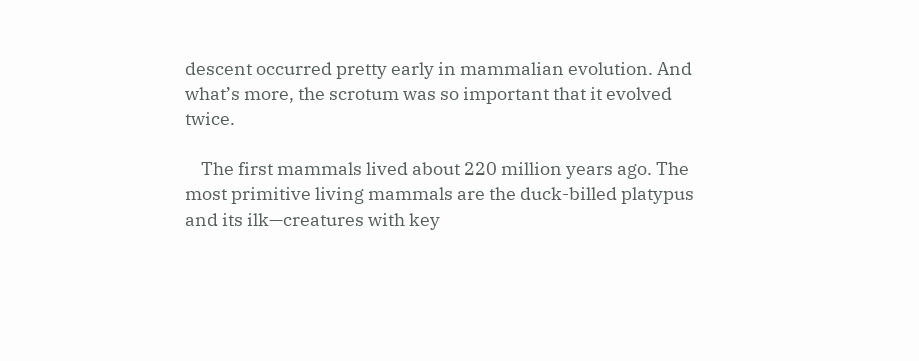descent occurred pretty early in mammalian evolution. And what’s more, the scrotum was so important that it evolved twice.

    The first mammals lived about 220 million years ago. The most primitive living mammals are the duck-billed platypus and its ilk—creatures with key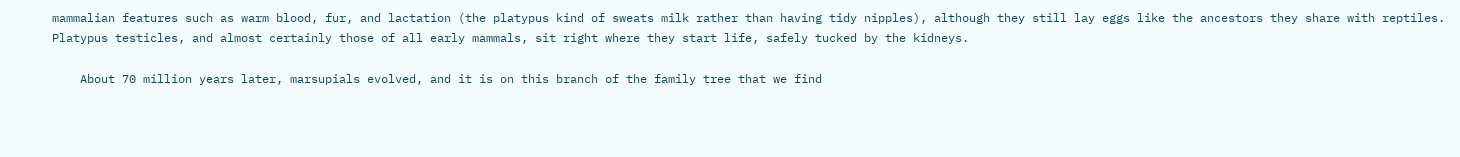mammalian features such as warm blood, fur, and lactation (the platypus kind of sweats milk rather than having tidy nipples), although they still lay eggs like the ancestors they share with reptiles. Platypus testicles, and almost certainly those of all early mammals, sit right where they start life, safely tucked by the kidneys.

    About 70 million years later, marsupials evolved, and it is on this branch of the family tree that we find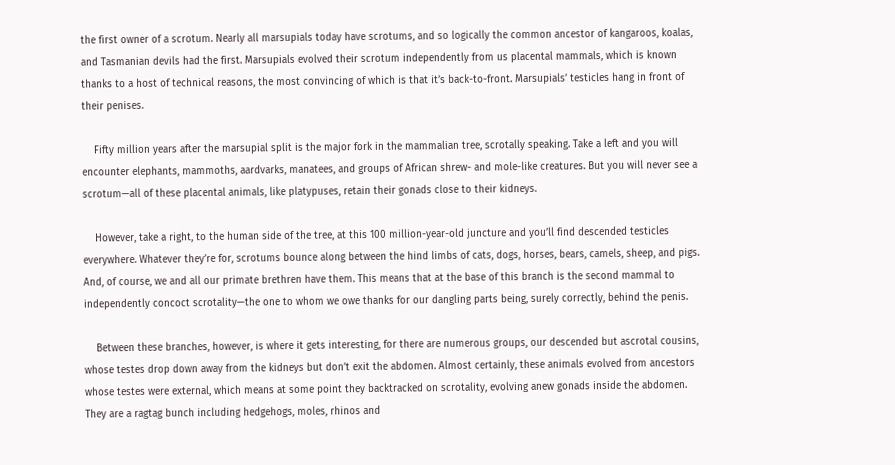the first owner of a scrotum. Nearly all marsupials today have scrotums, and so logically the common ancestor of kangaroos, koalas, and Tasmanian devils had the first. Marsupials evolved their scrotum independently from us placental mammals, which is known thanks to a host of technical reasons, the most convincing of which is that it’s back-to-front. Marsupials’ testicles hang in front of their penises.

    Fifty million years after the marsupial split is the major fork in the mammalian tree, scrotally speaking. Take a left and you will encounter elephants, mammoths, aardvarks, manatees, and groups of African shrew- and mole-like creatures. But you will never see a scrotum—all of these placental animals, like platypuses, retain their gonads close to their kidneys.

    However, take a right, to the human side of the tree, at this 100 million-year-old juncture and you’ll find descended testicles everywhere. Whatever they’re for, scrotums bounce along between the hind limbs of cats, dogs, horses, bears, camels, sheep, and pigs. And, of course, we and all our primate brethren have them. This means that at the base of this branch is the second mammal to independently concoct scrotality—the one to whom we owe thanks for our dangling parts being, surely correctly, behind the penis.

    Between these branches, however, is where it gets interesting, for there are numerous groups, our descended but ascrotal cousins, whose testes drop down away from the kidneys but don’t exit the abdomen. Almost certainly, these animals evolved from ancestors whose testes were external, which means at some point they backtracked on scrotality, evolving anew gonads inside the abdomen. They are a ragtag bunch including hedgehogs, moles, rhinos and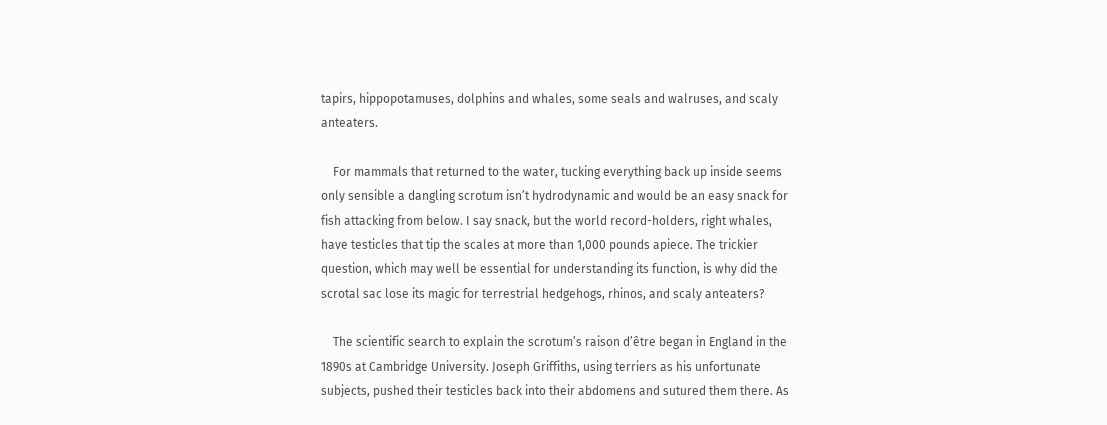tapirs, hippopotamuses, dolphins and whales, some seals and walruses, and scaly anteaters.

    For mammals that returned to the water, tucking everything back up inside seems only sensible a dangling scrotum isn’t hydrodynamic and would be an easy snack for fish attacking from below. I say snack, but the world record-holders, right whales, have testicles that tip the scales at more than 1,000 pounds apiece. The trickier question, which may well be essential for understanding its function, is why did the scrotal sac lose its magic for terrestrial hedgehogs, rhinos, and scaly anteaters?

    The scientific search to explain the scrotum’s raison d’être began in England in the 1890s at Cambridge University. Joseph Griffiths, using terriers as his unfortunate subjects, pushed their testicles back into their abdomens and sutured them there. As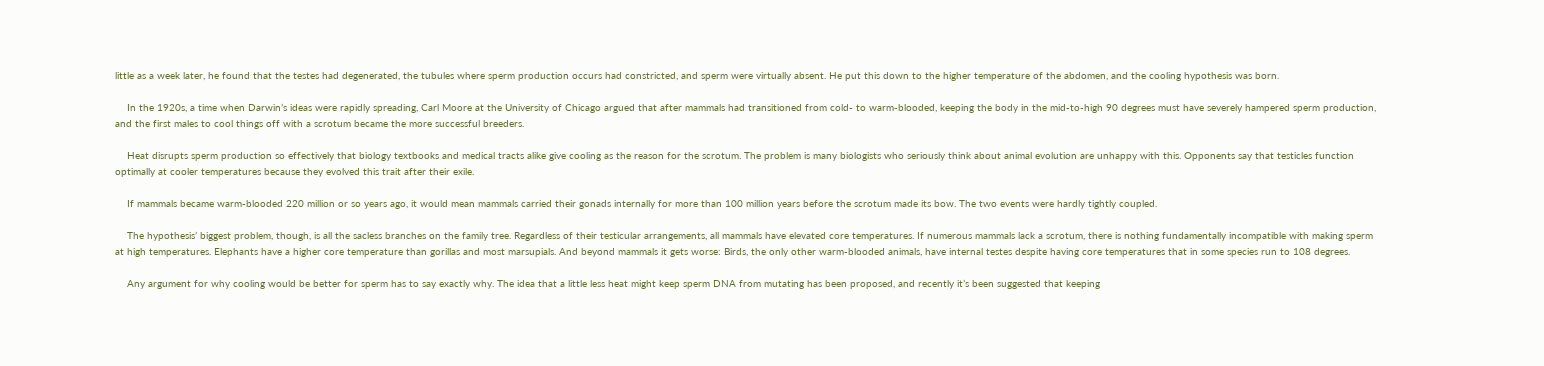little as a week later, he found that the testes had degenerated, the tubules where sperm production occurs had constricted, and sperm were virtually absent. He put this down to the higher temperature of the abdomen, and the cooling hypothesis was born.

    In the 1920s, a time when Darwin’s ideas were rapidly spreading, Carl Moore at the University of Chicago argued that after mammals had transitioned from cold- to warm-blooded, keeping the body in the mid-to-high 90 degrees must have severely hampered sperm production, and the first males to cool things off with a scrotum became the more successful breeders.

    Heat disrupts sperm production so effectively that biology textbooks and medical tracts alike give cooling as the reason for the scrotum. The problem is many biologists who seriously think about animal evolution are unhappy with this. Opponents say that testicles function optimally at cooler temperatures because they evolved this trait after their exile.

    If mammals became warm-blooded 220 million or so years ago, it would mean mammals carried their gonads internally for more than 100 million years before the scrotum made its bow. The two events were hardly tightly coupled.

    The hypothesis’ biggest problem, though, is all the sacless branches on the family tree. Regardless of their testicular arrangements, all mammals have elevated core temperatures. If numerous mammals lack a scrotum, there is nothing fundamentally incompatible with making sperm at high temperatures. Elephants have a higher core temperature than gorillas and most marsupials. And beyond mammals it gets worse: Birds, the only other warm-blooded animals, have internal testes despite having core temperatures that in some species run to 108 degrees.

    Any argument for why cooling would be better for sperm has to say exactly why. The idea that a little less heat might keep sperm DNA from mutating has been proposed, and recently it’s been suggested that keeping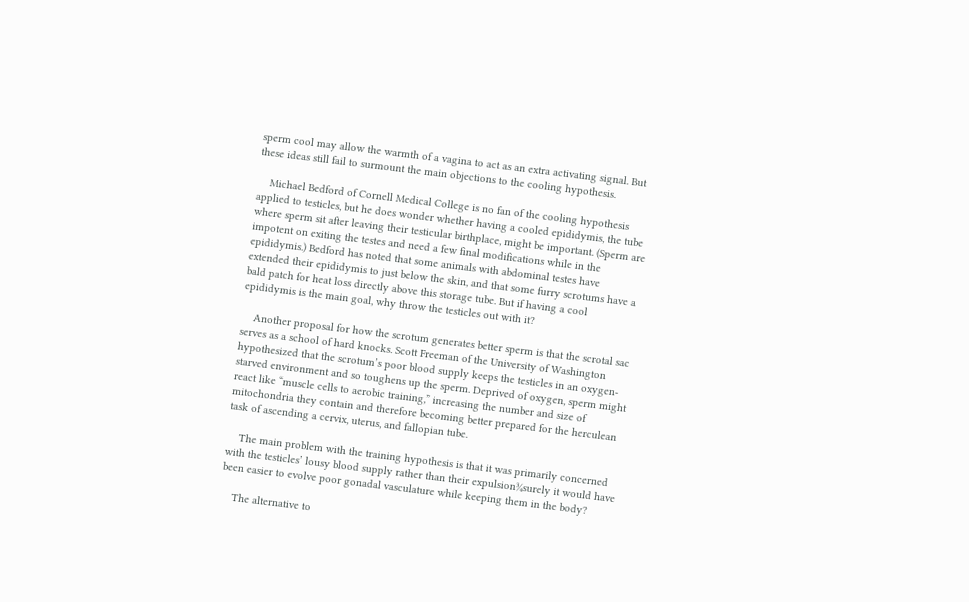sperm cool may allow the warmth of a vagina to act as an extra activating signal. But these ideas still fail to surmount the main objections to the cooling hypothesis.

    Michael Bedford of Cornell Medical College is no fan of the cooling hypothesis applied to testicles, but he does wonder whether having a cooled epididymis, the tube where sperm sit after leaving their testicular birthplace, might be important. (Sperm are impotent on exiting the testes and need a few final modifications while in the epididymis.) Bedford has noted that some animals with abdominal testes have extended their epididymis to just below the skin, and that some furry scrotums have a bald patch for heat loss directly above this storage tube. But if having a cool epididymis is the main goal, why throw the testicles out with it?

    Another proposal for how the scrotum generates better sperm is that the scrotal sac serves as a school of hard knocks. Scott Freeman of the University of Washington hypothesized that the scrotum’s poor blood supply keeps the testicles in an oxygen-starved environment and so toughens up the sperm. Deprived of oxygen, sperm might react like “muscle cells to aerobic training,” increasing the number and size of mitochondria they contain and therefore becoming better prepared for the herculean task of ascending a cervix, uterus, and fallopian tube.

    The main problem with the training hypothesis is that it was primarily concerned with the testicles’ lousy blood supply rather than their expulsion¾surely it would have been easier to evolve poor gonadal vasculature while keeping them in the body?

    The alternative to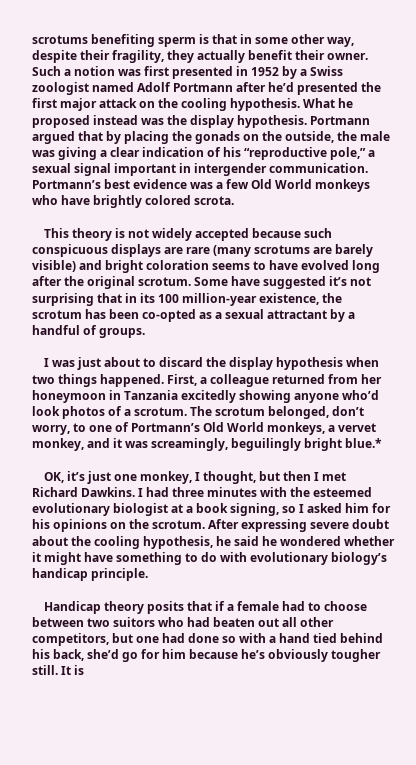scrotums benefiting sperm is that in some other way, despite their fragility, they actually benefit their owner. Such a notion was first presented in 1952 by a Swiss zoologist named Adolf Portmann after he’d presented the first major attack on the cooling hypothesis. What he proposed instead was the display hypothesis. Portmann argued that by placing the gonads on the outside, the male was giving a clear indication of his “reproductive pole,” a sexual signal important in intergender communication. Portmann’s best evidence was a few Old World monkeys who have brightly colored scrota.

    This theory is not widely accepted because such conspicuous displays are rare (many scrotums are barely visible) and bright coloration seems to have evolved long after the original scrotum. Some have suggested it’s not surprising that in its 100 million-year existence, the scrotum has been co-opted as a sexual attractant by a handful of groups.

    I was just about to discard the display hypothesis when two things happened. First, a colleague returned from her honeymoon in Tanzania excitedly showing anyone who’d look photos of a scrotum. The scrotum belonged, don’t worry, to one of Portmann’s Old World monkeys, a vervet monkey, and it was screamingly, beguilingly bright blue.*

    OK, it’s just one monkey, I thought, but then I met Richard Dawkins. I had three minutes with the esteemed evolutionary biologist at a book signing, so I asked him for his opinions on the scrotum. After expressing severe doubt about the cooling hypothesis, he said he wondered whether it might have something to do with evolutionary biology’s handicap principle.

    Handicap theory posits that if a female had to choose between two suitors who had beaten out all other competitors, but one had done so with a hand tied behind his back, she’d go for him because he’s obviously tougher still. It is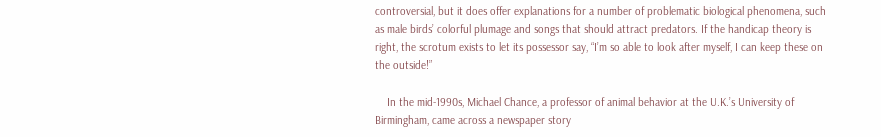controversial, but it does offer explanations for a number of problematic biological phenomena, such as male birds’ colorful plumage and songs that should attract predators. If the handicap theory is right, the scrotum exists to let its possessor say, “I’m so able to look after myself, I can keep these on the outside!”

    In the mid-1990s, Michael Chance, a professor of animal behavior at the U.K.’s University of Birmingham, came across a newspaper story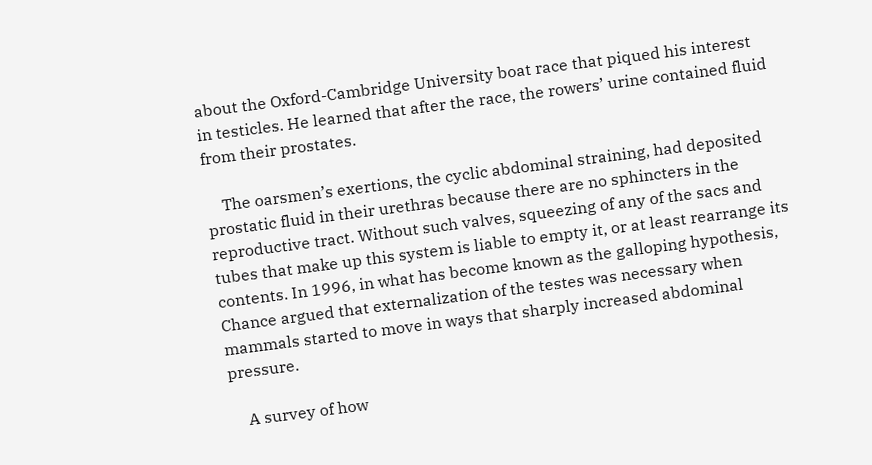about the Oxford-Cambridge University boat race that piqued his interest in testicles. He learned that after the race, the rowers’ urine contained fluid from their prostates.

    The oarsmen’s exertions, the cyclic abdominal straining, had deposited prostatic fluid in their urethras because there are no sphincters in the reproductive tract. Without such valves, squeezing of any of the sacs and tubes that make up this system is liable to empty it, or at least rearrange its contents. In 1996, in what has become known as the galloping hypothesis, Chance argued that externalization of the testes was necessary when mammals started to move in ways that sharply increased abdominal pressure.

    A survey of how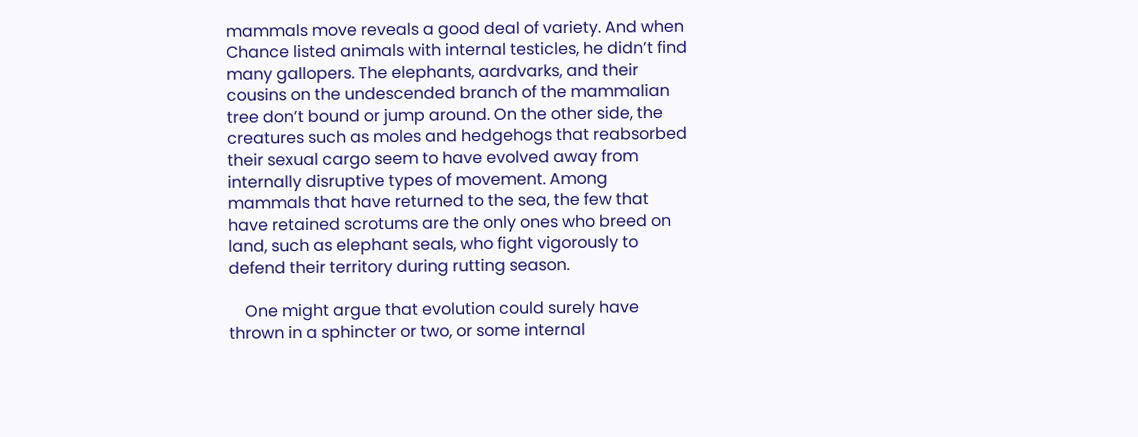mammals move reveals a good deal of variety. And when Chance listed animals with internal testicles, he didn’t find many gallopers. The elephants, aardvarks, and their cousins on the undescended branch of the mammalian tree don’t bound or jump around. On the other side, the creatures such as moles and hedgehogs that reabsorbed their sexual cargo seem to have evolved away from internally disruptive types of movement. Among mammals that have returned to the sea, the few that have retained scrotums are the only ones who breed on land, such as elephant seals, who fight vigorously to defend their territory during rutting season.

    One might argue that evolution could surely have thrown in a sphincter or two, or some internal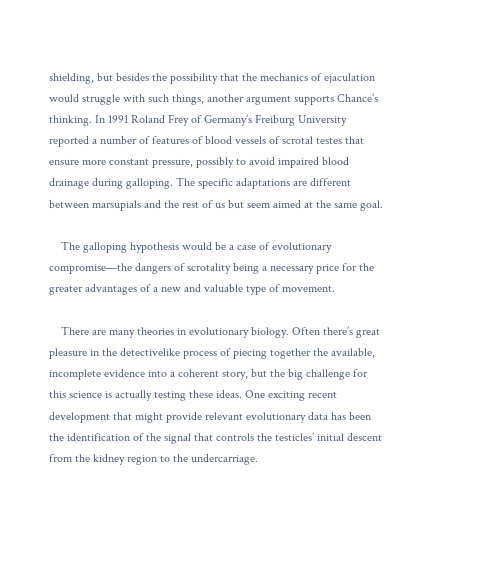shielding, but besides the possibility that the mechanics of ejaculation would struggle with such things, another argument supports Chance’s thinking. In 1991 Roland Frey of Germany’s Freiburg University reported a number of features of blood vessels of scrotal testes that ensure more constant pressure, possibly to avoid impaired blood drainage during galloping. The specific adaptations are different between marsupials and the rest of us but seem aimed at the same goal.

    The galloping hypothesis would be a case of evolutionary compromise—the dangers of scrotality being a necessary price for the greater advantages of a new and valuable type of movement.

    There are many theories in evolutionary biology. Often there’s great pleasure in the detectivelike process of piecing together the available, incomplete evidence into a coherent story, but the big challenge for this science is actually testing these ideas. One exciting recent development that might provide relevant evolutionary data has been the identification of the signal that controls the testicles’ initial descent from the kidney region to the undercarriage.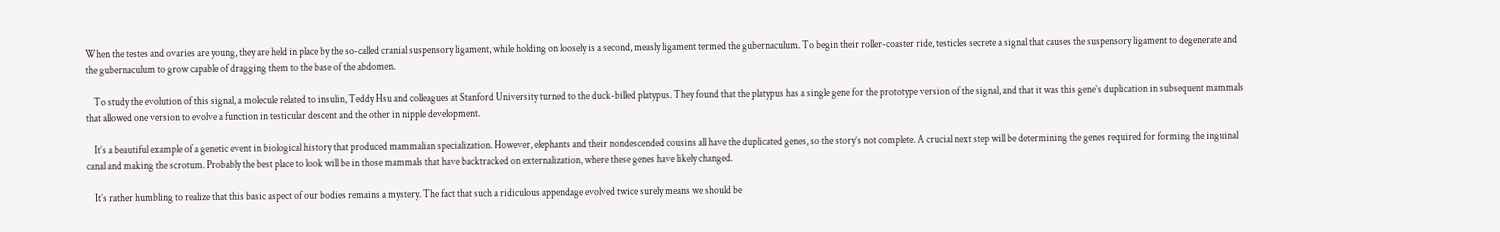When the testes and ovaries are young, they are held in place by the so-called cranial suspensory ligament, while holding on loosely is a second, measly ligament termed the gubernaculum. To begin their roller-coaster ride, testicles secrete a signal that causes the suspensory ligament to degenerate and the gubernaculum to grow capable of dragging them to the base of the abdomen.

    To study the evolution of this signal, a molecule related to insulin, Teddy Hsu and colleagues at Stanford University turned to the duck-billed platypus. They found that the platypus has a single gene for the prototype version of the signal, and that it was this gene’s duplication in subsequent mammals that allowed one version to evolve a function in testicular descent and the other in nipple development.

    It’s a beautiful example of a genetic event in biological history that produced mammalian specialization. However, elephants and their nondescended cousins all have the duplicated genes, so the story’s not complete. A crucial next step will be determining the genes required for forming the inguinal canal and making the scrotum. Probably the best place to look will be in those mammals that have backtracked on externalization, where these genes have likely changed.

    It’s rather humbling to realize that this basic aspect of our bodies remains a mystery. The fact that such a ridiculous appendage evolved twice surely means we should be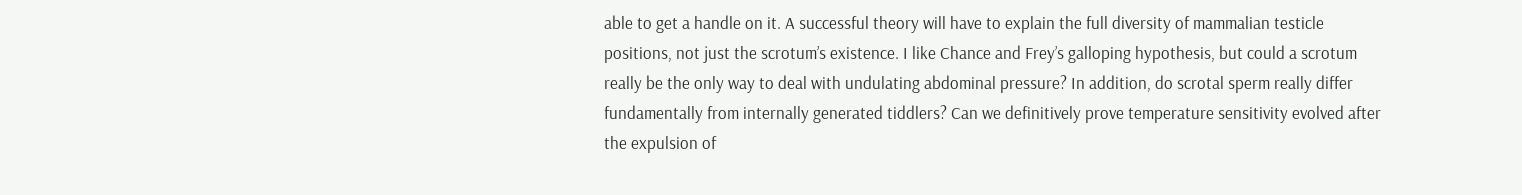able to get a handle on it. A successful theory will have to explain the full diversity of mammalian testicle positions, not just the scrotum’s existence. I like Chance and Frey’s galloping hypothesis, but could a scrotum really be the only way to deal with undulating abdominal pressure? In addition, do scrotal sperm really differ fundamentally from internally generated tiddlers? Can we definitively prove temperature sensitivity evolved after the expulsion of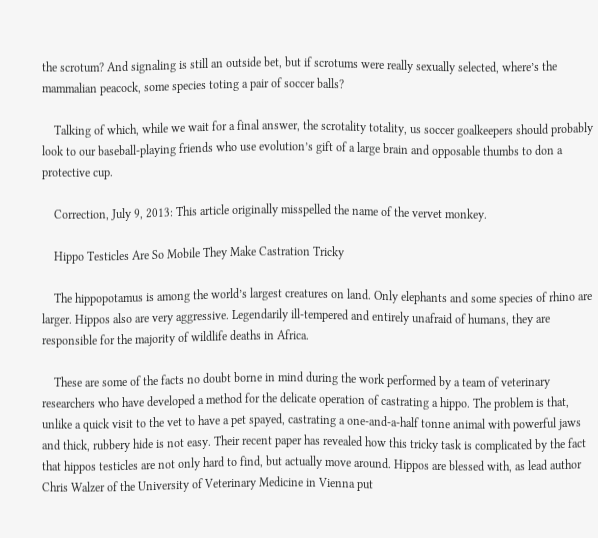the scrotum? And signaling is still an outside bet, but if scrotums were really sexually selected, where’s the mammalian peacock, some species toting a pair of soccer balls?

    Talking of which, while we wait for a final answer, the scrotality totality, us soccer goalkeepers should probably look to our baseball-playing friends who use evolution’s gift of a large brain and opposable thumbs to don a protective cup.

    Correction, July 9, 2013: This article originally misspelled the name of the vervet monkey.

    Hippo Testicles Are So Mobile They Make Castration Tricky

    The hippopotamus is among the world’s largest creatures on land. Only elephants and some species of rhino are larger. Hippos also are very aggressive. Legendarily ill-tempered and entirely unafraid of humans, they are responsible for the majority of wildlife deaths in Africa.

    These are some of the facts no doubt borne in mind during the work performed by a team of veterinary researchers who have developed a method for the delicate operation of castrating a hippo. The problem is that, unlike a quick visit to the vet to have a pet spayed, castrating a one-and-a-half tonne animal with powerful jaws and thick, rubbery hide is not easy. Their recent paper has revealed how this tricky task is complicated by the fact that hippos testicles are not only hard to find, but actually move around. Hippos are blessed with, as lead author Chris Walzer of the University of Veterinary Medicine in Vienna put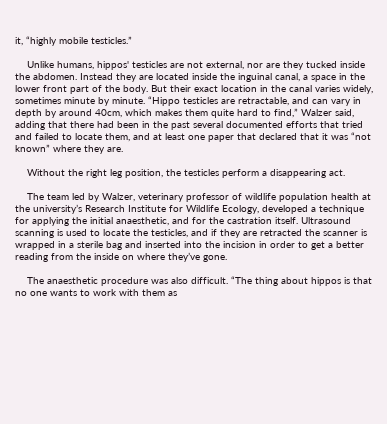it, “highly mobile testicles.”

    Unlike humans, hippos' testicles are not external, nor are they tucked inside the abdomen. Instead they are located inside the inguinal canal, a space in the lower front part of the body. But their exact location in the canal varies widely, sometimes minute by minute. “Hippo testicles are retractable, and can vary in depth by around 40cm, which makes them quite hard to find,” Walzer said, adding that there had been in the past several documented efforts that tried and failed to locate them, and at least one paper that declared that it was “not known” where they are.

    Without the right leg position, the testicles perform a disappearing act.

    The team led by Walzer, veterinary professor of wildlife population health at the university’s Research Institute for Wildlife Ecology, developed a technique for applying the initial anaesthetic, and for the castration itself. Ultrasound scanning is used to locate the testicles, and if they are retracted the scanner is wrapped in a sterile bag and inserted into the incision in order to get a better reading from the inside on where they’ve gone.

    The anaesthetic procedure was also difficult. “The thing about hippos is that no one wants to work with them as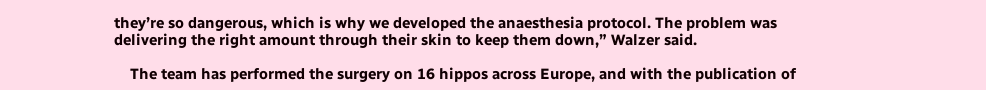they’re so dangerous, which is why we developed the anaesthesia protocol. The problem was delivering the right amount through their skin to keep them down,” Walzer said.

    The team has performed the surgery on 16 hippos across Europe, and with the publication of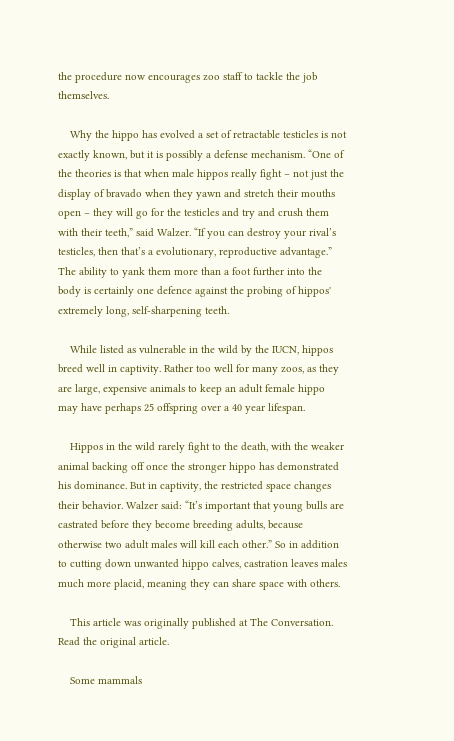the procedure now encourages zoo staff to tackle the job themselves.

    Why the hippo has evolved a set of retractable testicles is not exactly known, but it is possibly a defense mechanism. “One of the theories is that when male hippos really fight – not just the display of bravado when they yawn and stretch their mouths open – they will go for the testicles and try and crush them with their teeth,” said Walzer. “If you can destroy your rival’s testicles, then that’s a evolutionary, reproductive advantage.” The ability to yank them more than a foot further into the body is certainly one defence against the probing of hippos' extremely long, self-sharpening teeth.

    While listed as vulnerable in the wild by the IUCN, hippos breed well in captivity. Rather too well for many zoos, as they are large, expensive animals to keep an adult female hippo may have perhaps 25 offspring over a 40 year lifespan.

    Hippos in the wild rarely fight to the death, with the weaker animal backing off once the stronger hippo has demonstrated his dominance. But in captivity, the restricted space changes their behavior. Walzer said: “It’s important that young bulls are castrated before they become breeding adults, because otherwise two adult males will kill each other.” So in addition to cutting down unwanted hippo calves, castration leaves males much more placid, meaning they can share space with others.

    This article was originally published at The Conversation. Read the original article.

    Some mammals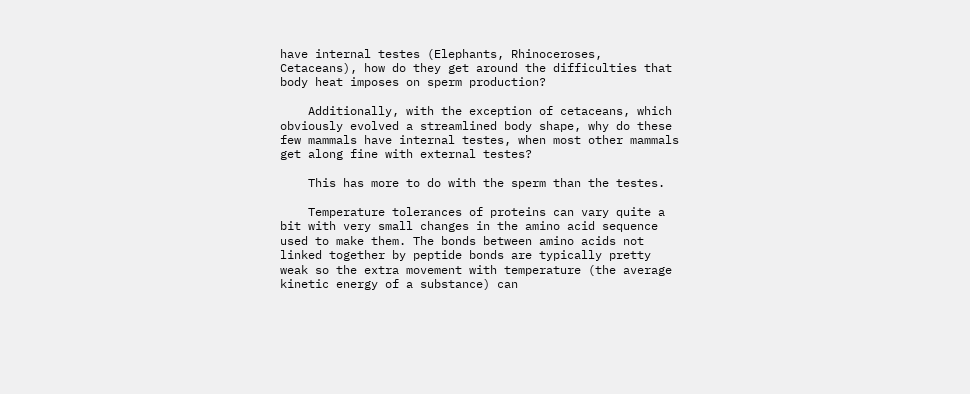have internal testes (Elephants, Rhinoceroses, Cetaceans), how do they get around the difficulties that body heat imposes on sperm production?

    Additionally, with the exception of cetaceans, which obviously evolved a streamlined body shape, why do these few mammals have internal testes, when most other mammals get along fine with external testes?

    This has more to do with the sperm than the testes.

    Temperature tolerances of proteins can vary quite a bit with very small changes in the amino acid sequence used to make them. The bonds between amino acids not linked together by peptide bonds are typically pretty weak so the extra movement with temperature (the average kinetic energy of a substance) can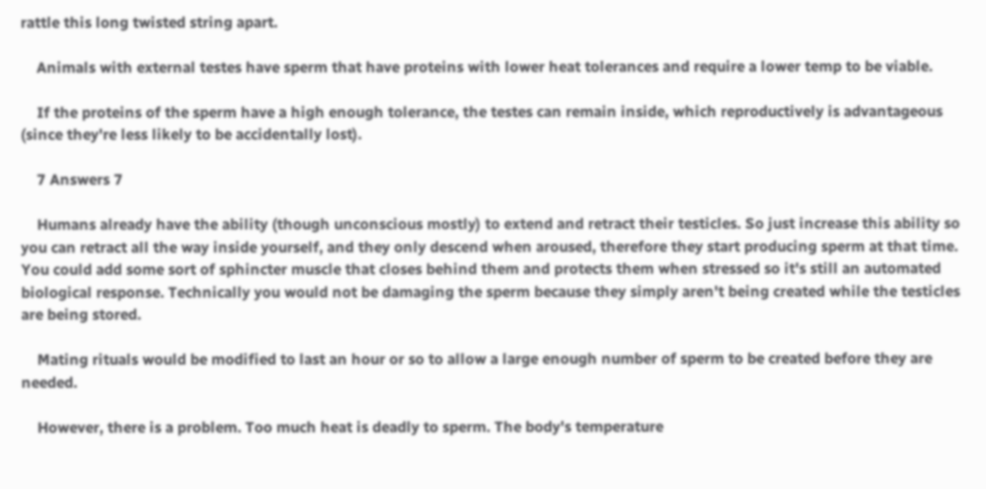rattle this long twisted string apart.

    Animals with external testes have sperm that have proteins with lower heat tolerances and require a lower temp to be viable.

    If the proteins of the sperm have a high enough tolerance, the testes can remain inside, which reproductively is advantageous (since they're less likely to be accidentally lost).

    7 Answers 7

    Humans already have the ability (though unconscious mostly) to extend and retract their testicles. So just increase this ability so you can retract all the way inside yourself, and they only descend when aroused, therefore they start producing sperm at that time. You could add some sort of sphincter muscle that closes behind them and protects them when stressed so it's still an automated biological response. Technically you would not be damaging the sperm because they simply aren't being created while the testicles are being stored.

    Mating rituals would be modified to last an hour or so to allow a large enough number of sperm to be created before they are needed.

    However, there is a problem. Too much heat is deadly to sperm. The body's temperature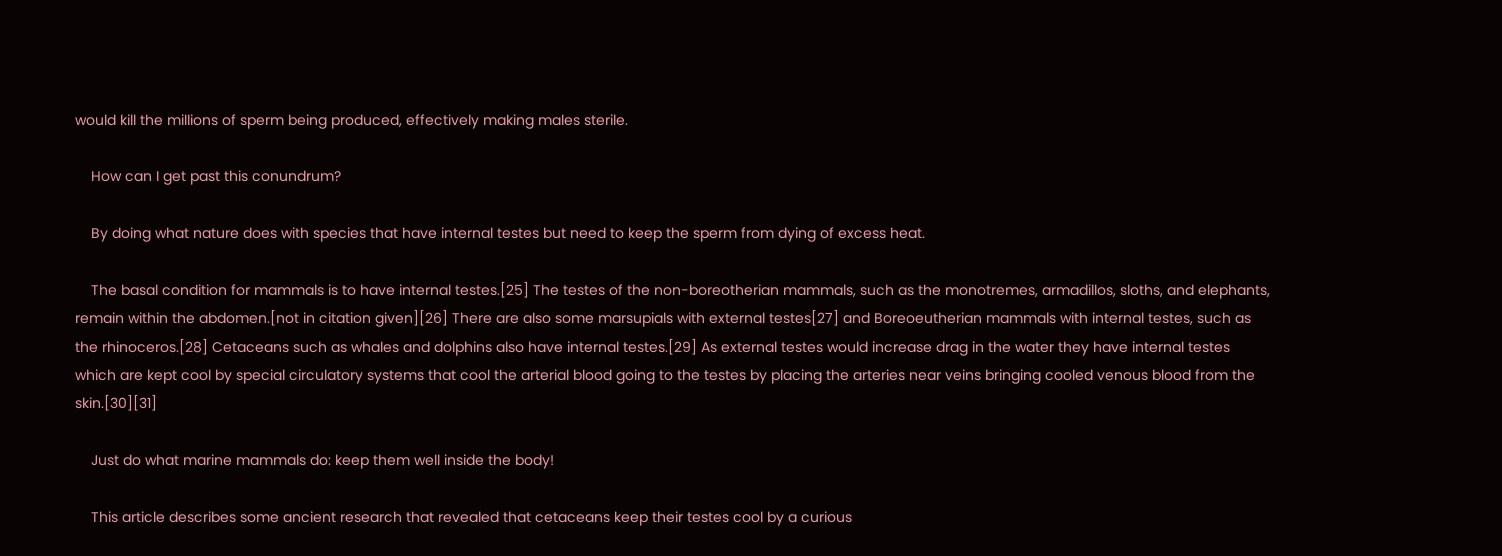would kill the millions of sperm being produced, effectively making males sterile.

    How can I get past this conundrum?

    By doing what nature does with species that have internal testes but need to keep the sperm from dying of excess heat.

    The basal condition for mammals is to have internal testes.[25] The testes of the non-boreotherian mammals, such as the monotremes, armadillos, sloths, and elephants, remain within the abdomen.[not in citation given][26] There are also some marsupials with external testes[27] and Boreoeutherian mammals with internal testes, such as the rhinoceros.[28] Cetaceans such as whales and dolphins also have internal testes.[29] As external testes would increase drag in the water they have internal testes which are kept cool by special circulatory systems that cool the arterial blood going to the testes by placing the arteries near veins bringing cooled venous blood from the skin.[30][31]

    Just do what marine mammals do: keep them well inside the body!

    This article describes some ancient research that revealed that cetaceans keep their testes cool by a curious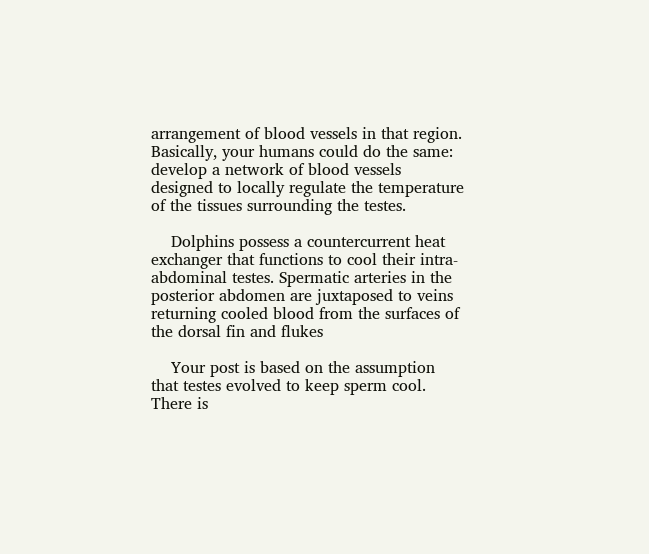arrangement of blood vessels in that region. Basically, your humans could do the same: develop a network of blood vessels designed to locally regulate the temperature of the tissues surrounding the testes.

    Dolphins possess a countercurrent heat exchanger that functions to cool their intra-abdominal testes. Spermatic arteries in the posterior abdomen are juxtaposed to veins returning cooled blood from the surfaces of the dorsal fin and flukes

    Your post is based on the assumption that testes evolved to keep sperm cool. There is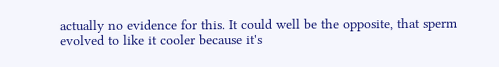actually no evidence for this. It could well be the opposite, that sperm evolved to like it cooler because it's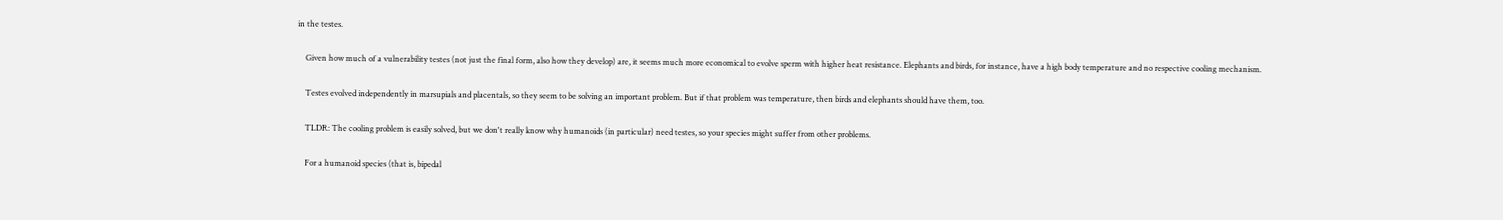in the testes.

    Given how much of a vulnerability testes (not just the final form, also how they develop) are, it seems much more economical to evolve sperm with higher heat resistance. Elephants and birds, for instance, have a high body temperature and no respective cooling mechanism.

    Testes evolved independently in marsupials and placentals, so they seem to be solving an important problem. But if that problem was temperature, then birds and elephants should have them, too.

    TLDR: The cooling problem is easily solved, but we don't really know why humanoids (in particular) need testes, so your species might suffer from other problems.

    For a humanoid species (that is, bipedal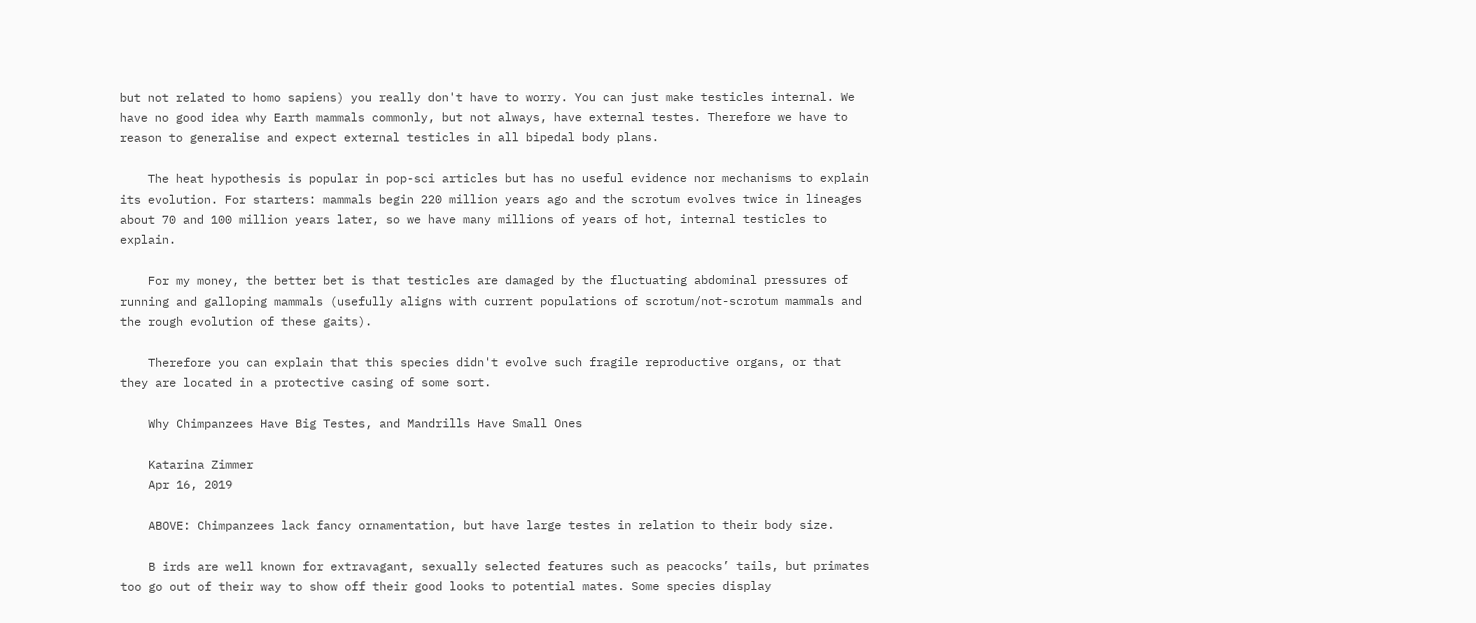but not related to homo sapiens) you really don't have to worry. You can just make testicles internal. We have no good idea why Earth mammals commonly, but not always, have external testes. Therefore we have to reason to generalise and expect external testicles in all bipedal body plans.

    The heat hypothesis is popular in pop-sci articles but has no useful evidence nor mechanisms to explain its evolution. For starters: mammals begin 220 million years ago and the scrotum evolves twice in lineages about 70 and 100 million years later, so we have many millions of years of hot, internal testicles to explain.

    For my money, the better bet is that testicles are damaged by the fluctuating abdominal pressures of running and galloping mammals (usefully aligns with current populations of scrotum/not-scrotum mammals and the rough evolution of these gaits).

    Therefore you can explain that this species didn't evolve such fragile reproductive organs, or that they are located in a protective casing of some sort.

    Why Chimpanzees Have Big Testes, and Mandrills Have Small Ones

    Katarina Zimmer
    Apr 16, 2019

    ABOVE: Chimpanzees lack fancy ornamentation, but have large testes in relation to their body size.

    B irds are well known for extravagant, sexually selected features such as peacocks’ tails, but primates too go out of their way to show off their good looks to potential mates. Some species display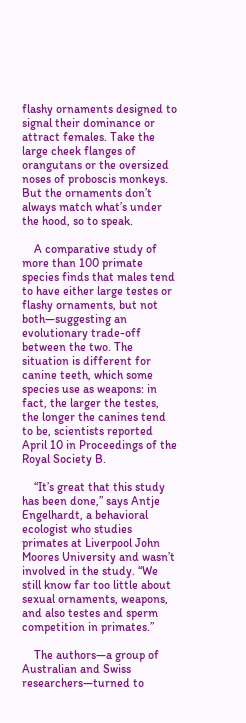flashy ornaments designed to signal their dominance or attract females. Take the large cheek flanges of orangutans or the oversized noses of proboscis monkeys. But the ornaments don’t always match what’s under the hood, so to speak.

    A comparative study of more than 100 primate species finds that males tend to have either large testes or flashy ornaments, but not both—suggesting an evolutionary trade-off between the two. The situation is different for canine teeth, which some species use as weapons: in fact, the larger the testes, the longer the canines tend to be, scientists reported April 10 in Proceedings of the Royal Society B.

    “It’s great that this study has been done,” says Antje Engelhardt, a behavioral ecologist who studies primates at Liverpool John Moores University and wasn’t involved in the study. “We still know far too little about sexual ornaments, weapons, and also testes and sperm competition in primates.”

    The authors—a group of Australian and Swiss researchers—turned to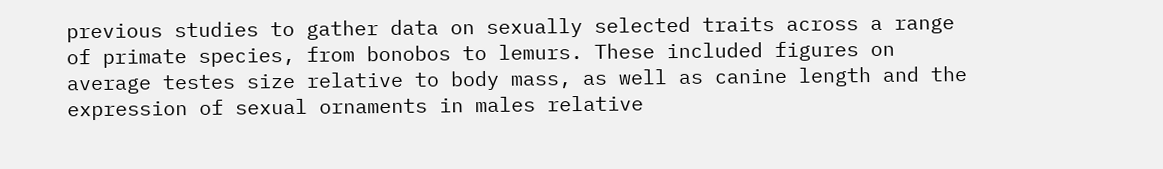previous studies to gather data on sexually selected traits across a range of primate species, from bonobos to lemurs. These included figures on average testes size relative to body mass, as well as canine length and the expression of sexual ornaments in males relative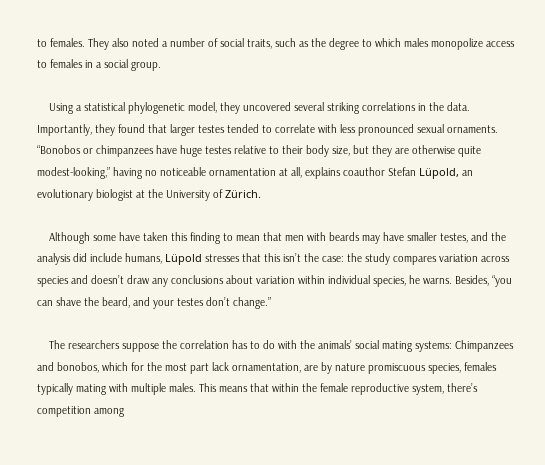to females. They also noted a number of social traits, such as the degree to which males monopolize access to females in a social group.

    Using a statistical phylogenetic model, they uncovered several striking correlations in the data. Importantly, they found that larger testes tended to correlate with less pronounced sexual ornaments. “Bonobos or chimpanzees have huge testes relative to their body size, but they are otherwise quite modest-looking,” having no noticeable ornamentation at all, explains coauthor Stefan Lüpold, an evolutionary biologist at the University of Zürich.

    Although some have taken this finding to mean that men with beards may have smaller testes, and the analysis did include humans, Lüpold stresses that this isn’t the case: the study compares variation across species and doesn’t draw any conclusions about variation within individual species, he warns. Besides, “you can shave the beard, and your testes don’t change.”

    The researchers suppose the correlation has to do with the animals’ social mating systems: Chimpanzees and bonobos, which for the most part lack ornamentation, are by nature promiscuous species, females typically mating with multiple males. This means that within the female reproductive system, there’s competition among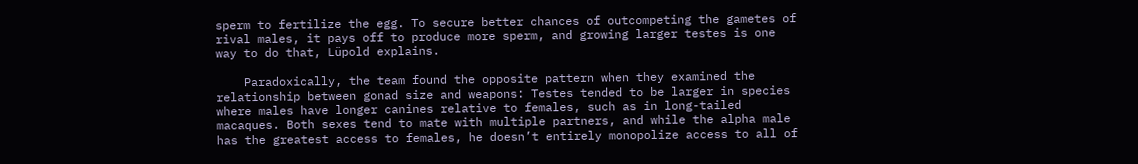sperm to fertilize the egg. To secure better chances of outcompeting the gametes of rival males, it pays off to produce more sperm, and growing larger testes is one way to do that, Lüpold explains.

    Paradoxically, the team found the opposite pattern when they examined the relationship between gonad size and weapons: Testes tended to be larger in species where males have longer canines relative to females, such as in long-tailed macaques. Both sexes tend to mate with multiple partners, and while the alpha male has the greatest access to females, he doesn’t entirely monopolize access to all of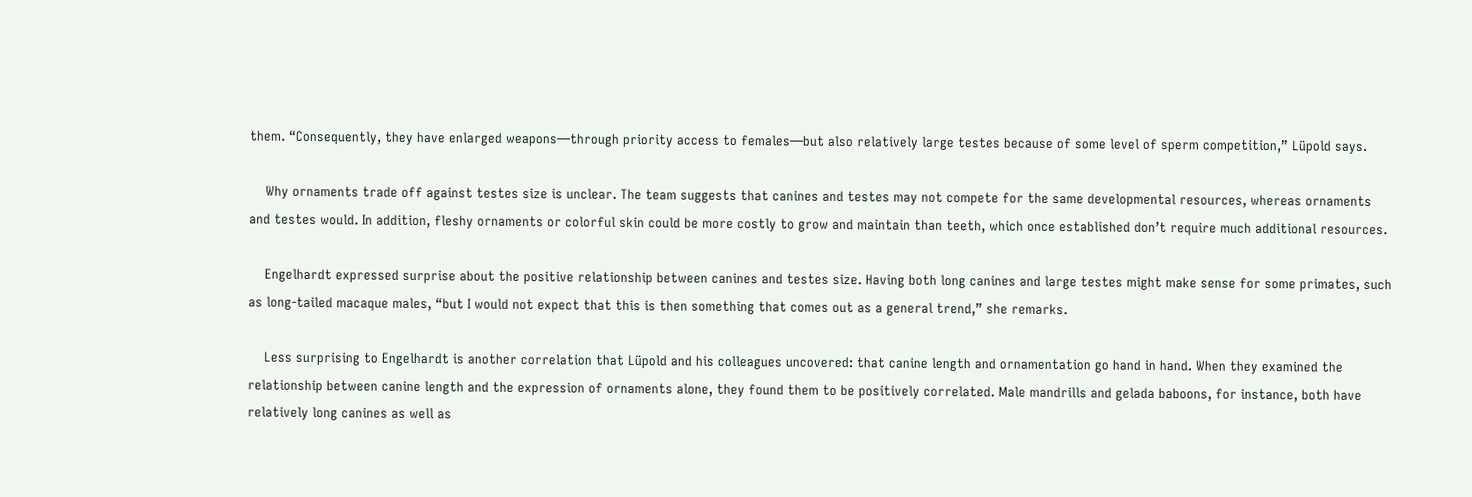them. “Consequently, they have enlarged weapons—through priority access to females—but also relatively large testes because of some level of sperm competition,” Lüpold says.

    Why ornaments trade off against testes size is unclear. The team suggests that canines and testes may not compete for the same developmental resources, whereas ornaments and testes would. In addition, fleshy ornaments or colorful skin could be more costly to grow and maintain than teeth, which once established don’t require much additional resources.

    Engelhardt expressed surprise about the positive relationship between canines and testes size. Having both long canines and large testes might make sense for some primates, such as long-tailed macaque males, “but I would not expect that this is then something that comes out as a general trend,” she remarks.

    Less surprising to Engelhardt is another correlation that Lüpold and his colleagues uncovered: that canine length and ornamentation go hand in hand. When they examined the relationship between canine length and the expression of ornaments alone, they found them to be positively correlated. Male mandrills and gelada baboons, for instance, both have relatively long canines as well as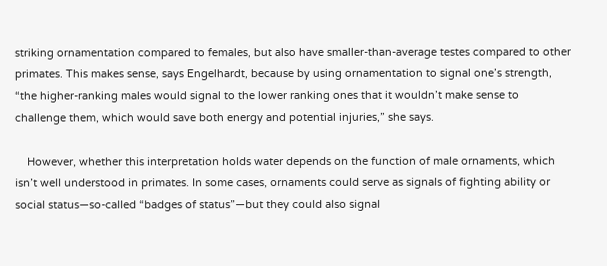striking ornamentation compared to females, but also have smaller-than-average testes compared to other primates. This makes sense, says Engelhardt, because by using ornamentation to signal one’s strength, “the higher-ranking males would signal to the lower ranking ones that it wouldn’t make sense to challenge them, which would save both energy and potential injuries,” she says.

    However, whether this interpretation holds water depends on the function of male ornaments, which isn’t well understood in primates. In some cases, ornaments could serve as signals of fighting ability or social status—so-called “badges of status”—but they could also signal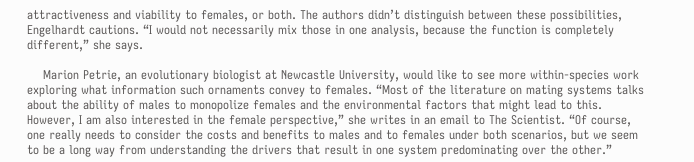attractiveness and viability to females, or both. The authors didn’t distinguish between these possibilities, Engelhardt cautions. “I would not necessarily mix those in one analysis, because the function is completely different,” she says.

    Marion Petrie, an evolutionary biologist at Newcastle University, would like to see more within-species work exploring what information such ornaments convey to females. “Most of the literature on mating systems talks about the ability of males to monopolize females and the environmental factors that might lead to this. However, I am also interested in the female perspective,” she writes in an email to The Scientist. “Of course, one really needs to consider the costs and benefits to males and to females under both scenarios, but we seem to be a long way from understanding the drivers that result in one system predominating over the other.”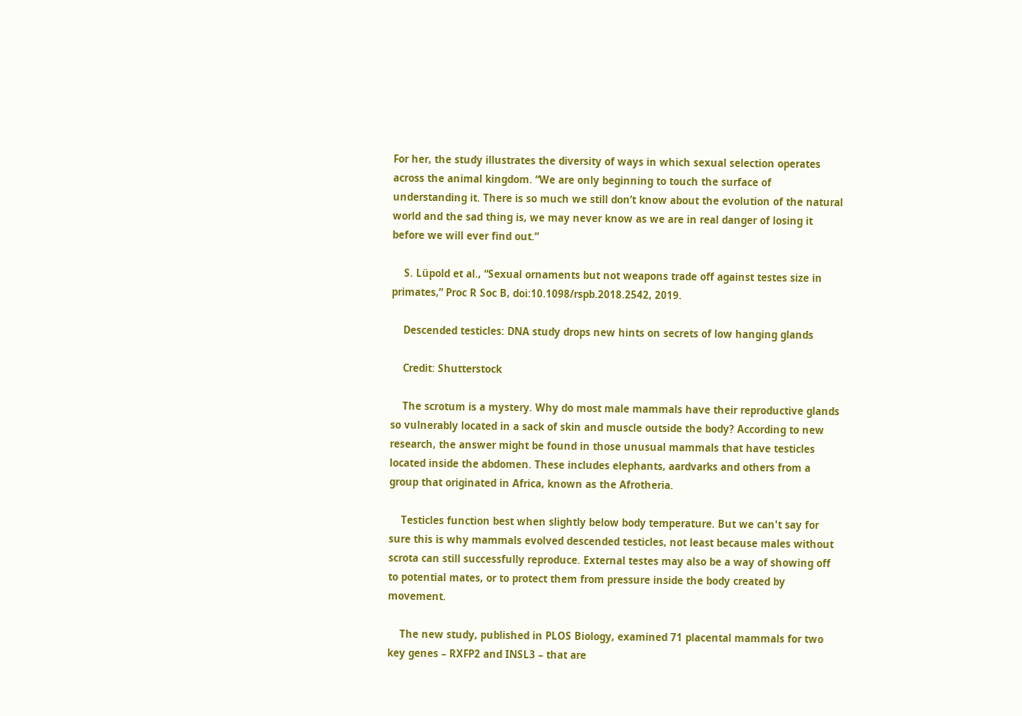For her, the study illustrates the diversity of ways in which sexual selection operates across the animal kingdom. “We are only beginning to touch the surface of understanding it. There is so much we still don’t know about the evolution of the natural world and the sad thing is, we may never know as we are in real danger of losing it before we will ever find out.”

    S. Lüpold et al., “Sexual ornaments but not weapons trade off against testes size in primates,” Proc R Soc B, doi:10.1098/rspb.2018.2542, 2019.

    Descended testicles: DNA study drops new hints on secrets of low hanging glands

    Credit: Shutterstock

    The scrotum is a mystery. Why do most male mammals have their reproductive glands so vulnerably located in a sack of skin and muscle outside the body? According to new research, the answer might be found in those unusual mammals that have testicles located inside the abdomen. These includes elephants, aardvarks and others from a group that originated in Africa, known as the Afrotheria.

    Testicles function best when slightly below body temperature. But we can't say for sure this is why mammals evolved descended testicles, not least because males without scrota can still successfully reproduce. External testes may also be a way of showing off to potential mates, or to protect them from pressure inside the body created by movement.

    The new study, published in PLOS Biology, examined 71 placental mammals for two key genes – RXFP2 and INSL3 – that are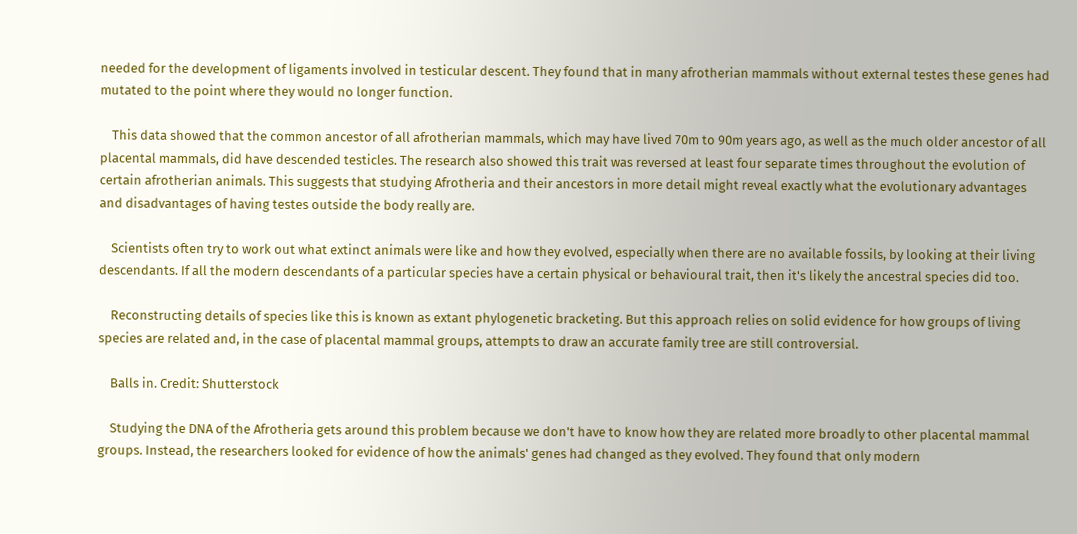needed for the development of ligaments involved in testicular descent. They found that in many afrotherian mammals without external testes these genes had mutated to the point where they would no longer function.

    This data showed that the common ancestor of all afrotherian mammals, which may have lived 70m to 90m years ago, as well as the much older ancestor of all placental mammals, did have descended testicles. The research also showed this trait was reversed at least four separate times throughout the evolution of certain afrotherian animals. This suggests that studying Afrotheria and their ancestors in more detail might reveal exactly what the evolutionary advantages and disadvantages of having testes outside the body really are.

    Scientists often try to work out what extinct animals were like and how they evolved, especially when there are no available fossils, by looking at their living descendants. If all the modern descendants of a particular species have a certain physical or behavioural trait, then it's likely the ancestral species did too.

    Reconstructing details of species like this is known as extant phylogenetic bracketing. But this approach relies on solid evidence for how groups of living species are related and, in the case of placental mammal groups, attempts to draw an accurate family tree are still controversial.

    Balls in. Credit: Shutterstock

    Studying the DNA of the Afrotheria gets around this problem because we don't have to know how they are related more broadly to other placental mammal groups. Instead, the researchers looked for evidence of how the animals' genes had changed as they evolved. They found that only modern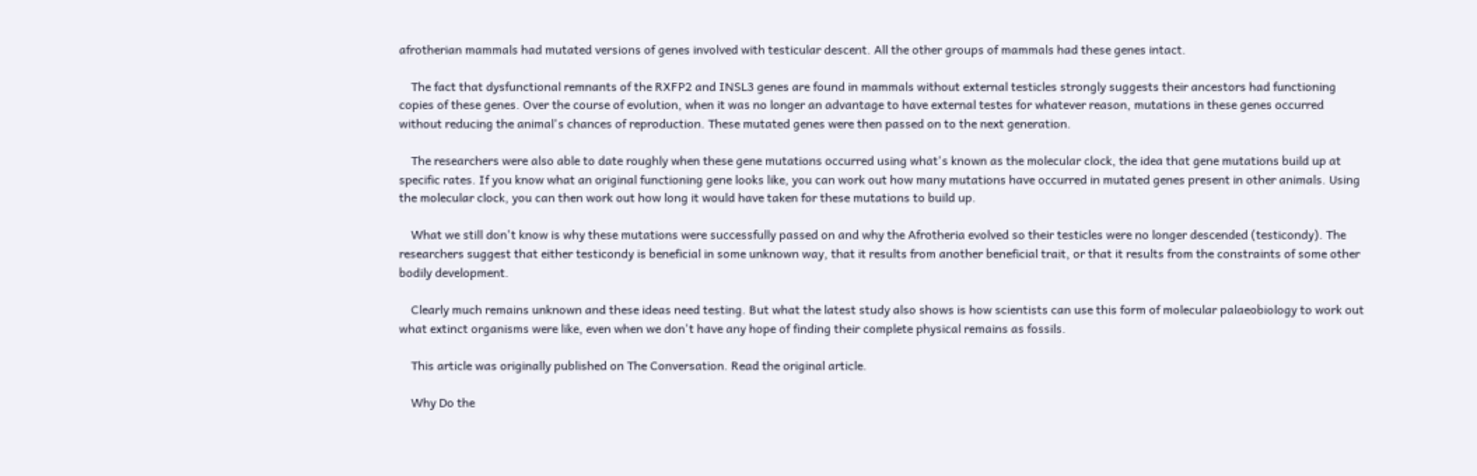afrotherian mammals had mutated versions of genes involved with testicular descent. All the other groups of mammals had these genes intact.

    The fact that dysfunctional remnants of the RXFP2 and INSL3 genes are found in mammals without external testicles strongly suggests their ancestors had functioning copies of these genes. Over the course of evolution, when it was no longer an advantage to have external testes for whatever reason, mutations in these genes occurred without reducing the animal's chances of reproduction. These mutated genes were then passed on to the next generation.

    The researchers were also able to date roughly when these gene mutations occurred using what's known as the molecular clock, the idea that gene mutations build up at specific rates. If you know what an original functioning gene looks like, you can work out how many mutations have occurred in mutated genes present in other animals. Using the molecular clock, you can then work out how long it would have taken for these mutations to build up.

    What we still don't know is why these mutations were successfully passed on and why the Afrotheria evolved so their testicles were no longer descended (testicondy). The researchers suggest that either testicondy is beneficial in some unknown way, that it results from another beneficial trait, or that it results from the constraints of some other bodily development.

    Clearly much remains unknown and these ideas need testing. But what the latest study also shows is how scientists can use this form of molecular palaeobiology to work out what extinct organisms were like, even when we don't have any hope of finding their complete physical remains as fossils.

    This article was originally published on The Conversation. Read the original article.

    Why Do the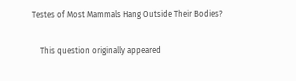Testes of Most Mammals Hang Outside Their Bodies?

    This question originally appeared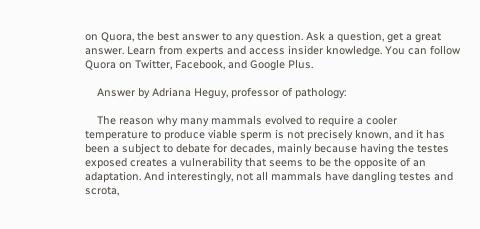on Quora, the best answer to any question. Ask a question, get a great answer. Learn from experts and access insider knowledge. You can follow Quora on Twitter, Facebook, and Google Plus.

    Answer by Adriana Heguy, professor of pathology:

    The reason why many mammals evolved to require a cooler temperature to produce viable sperm is not precisely known, and it has been a subject to debate for decades, mainly because having the testes exposed creates a vulnerability that seems to be the opposite of an adaptation. And interestingly, not all mammals have dangling testes and scrota,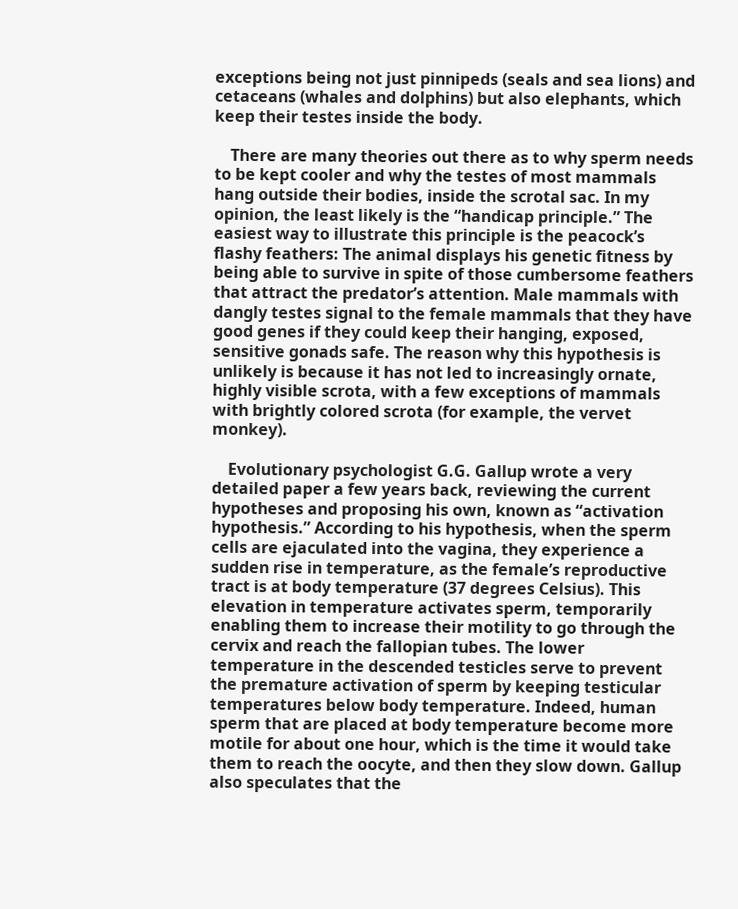exceptions being not just pinnipeds (seals and sea lions) and cetaceans (whales and dolphins) but also elephants, which keep their testes inside the body.

    There are many theories out there as to why sperm needs to be kept cooler and why the testes of most mammals hang outside their bodies, inside the scrotal sac. In my opinion, the least likely is the “handicap principle.” The easiest way to illustrate this principle is the peacock’s flashy feathers: The animal displays his genetic fitness by being able to survive in spite of those cumbersome feathers that attract the predator’s attention. Male mammals with dangly testes signal to the female mammals that they have good genes if they could keep their hanging, exposed, sensitive gonads safe. The reason why this hypothesis is unlikely is because it has not led to increasingly ornate, highly visible scrota, with a few exceptions of mammals with brightly colored scrota (for example, the vervet monkey).

    Evolutionary psychologist G.G. Gallup wrote a very detailed paper a few years back, reviewing the current hypotheses and proposing his own, known as “activation hypothesis.” According to his hypothesis, when the sperm cells are ejaculated into the vagina, they experience a sudden rise in temperature, as the female’s reproductive tract is at body temperature (37 degrees Celsius). This elevation in temperature activates sperm, temporarily enabling them to increase their motility to go through the cervix and reach the fallopian tubes. The lower temperature in the descended testicles serve to prevent the premature activation of sperm by keeping testicular temperatures below body temperature. Indeed, human sperm that are placed at body temperature become more motile for about one hour, which is the time it would take them to reach the oocyte, and then they slow down. Gallup also speculates that the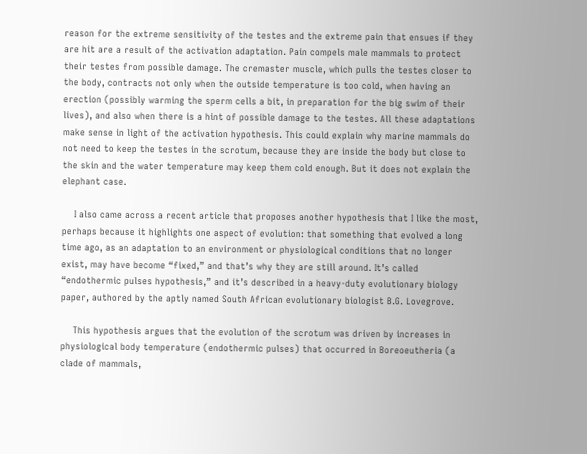reason for the extreme sensitivity of the testes and the extreme pain that ensues if they are hit are a result of the activation adaptation. Pain compels male mammals to protect their testes from possible damage. The cremaster muscle, which pulls the testes closer to the body, contracts not only when the outside temperature is too cold, when having an erection (possibly warming the sperm cells a bit, in preparation for the big swim of their lives), and also when there is a hint of possible damage to the testes. All these adaptations make sense in light of the activation hypothesis. This could explain why marine mammals do not need to keep the testes in the scrotum, because they are inside the body but close to the skin and the water temperature may keep them cold enough. But it does not explain the elephant case.

    I also came across a recent article that proposes another hypothesis that I like the most, perhaps because it highlights one aspect of evolution: that something that evolved a long time ago, as an adaptation to an environment or physiological conditions that no longer exist, may have become “fixed,” and that’s why they are still around. It’s called “endothermic pulses hypothesis,” and it’s described in a heavy-duty evolutionary biology paper, authored by the aptly named South African evolutionary biologist B.G. Lovegrove.

    This hypothesis argues that the evolution of the scrotum was driven by increases in physiological body temperature (endothermic pulses) that occurred in Boreoeutheria (a clade of mammals,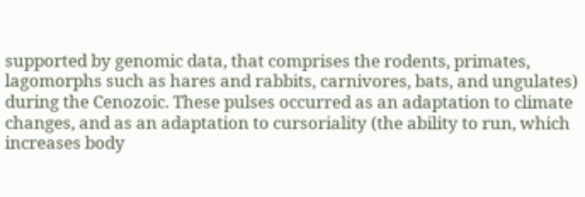supported by genomic data, that comprises the rodents, primates, lagomorphs such as hares and rabbits, carnivores, bats, and ungulates) during the Cenozoic. These pulses occurred as an adaptation to climate changes, and as an adaptation to cursoriality (the ability to run, which increases body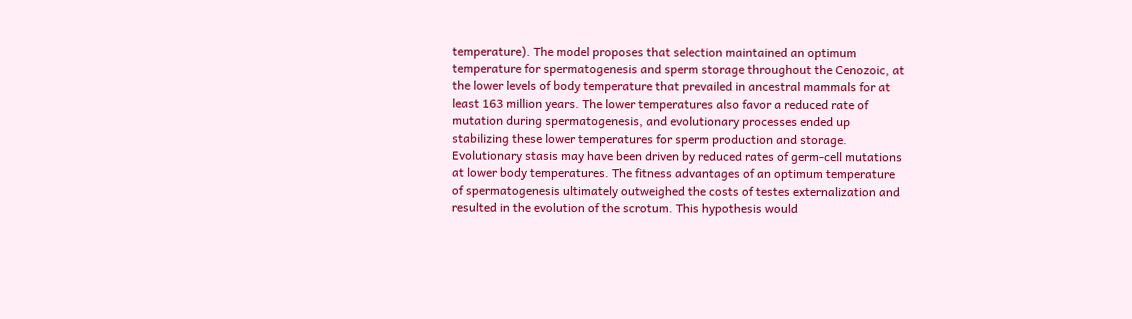temperature). The model proposes that selection maintained an optimum temperature for spermatogenesis and sperm storage throughout the Cenozoic, at the lower levels of body temperature that prevailed in ancestral mammals for at least 163 million years. The lower temperatures also favor a reduced rate of mutation during spermatogenesis, and evolutionary processes ended up stabilizing these lower temperatures for sperm production and storage. Evolutionary stasis may have been driven by reduced rates of germ-cell mutations at lower body temperatures. The fitness advantages of an optimum temperature of spermatogenesis ultimately outweighed the costs of testes externalization and resulted in the evolution of the scrotum. This hypothesis would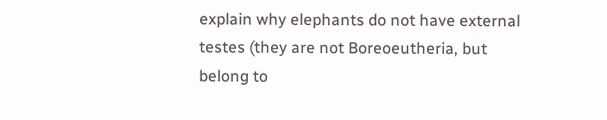explain why elephants do not have external testes (they are not Boreoeutheria, but belong to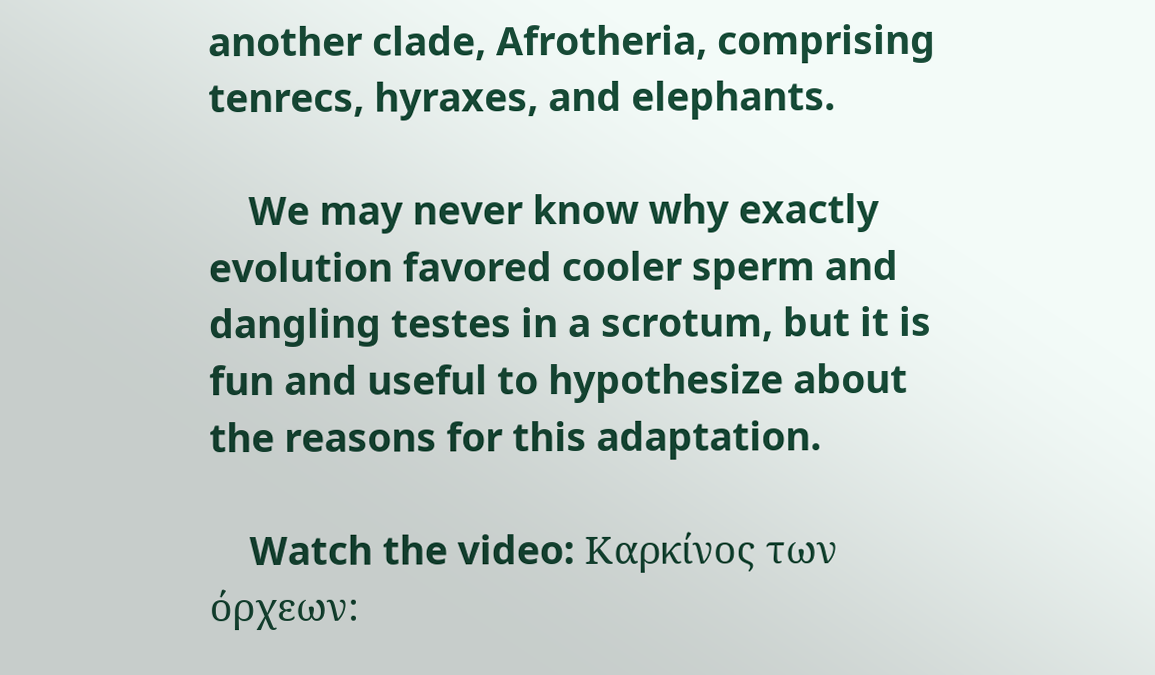another clade, Afrotheria, comprising tenrecs, hyraxes, and elephants.

    We may never know why exactly evolution favored cooler sperm and dangling testes in a scrotum, but it is fun and useful to hypothesize about the reasons for this adaptation.

    Watch the video: Καρκίνος των όρχεων: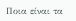Ποια είναι τα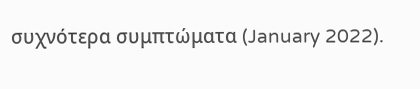συχνότερα συμπτώματα (January 2022).